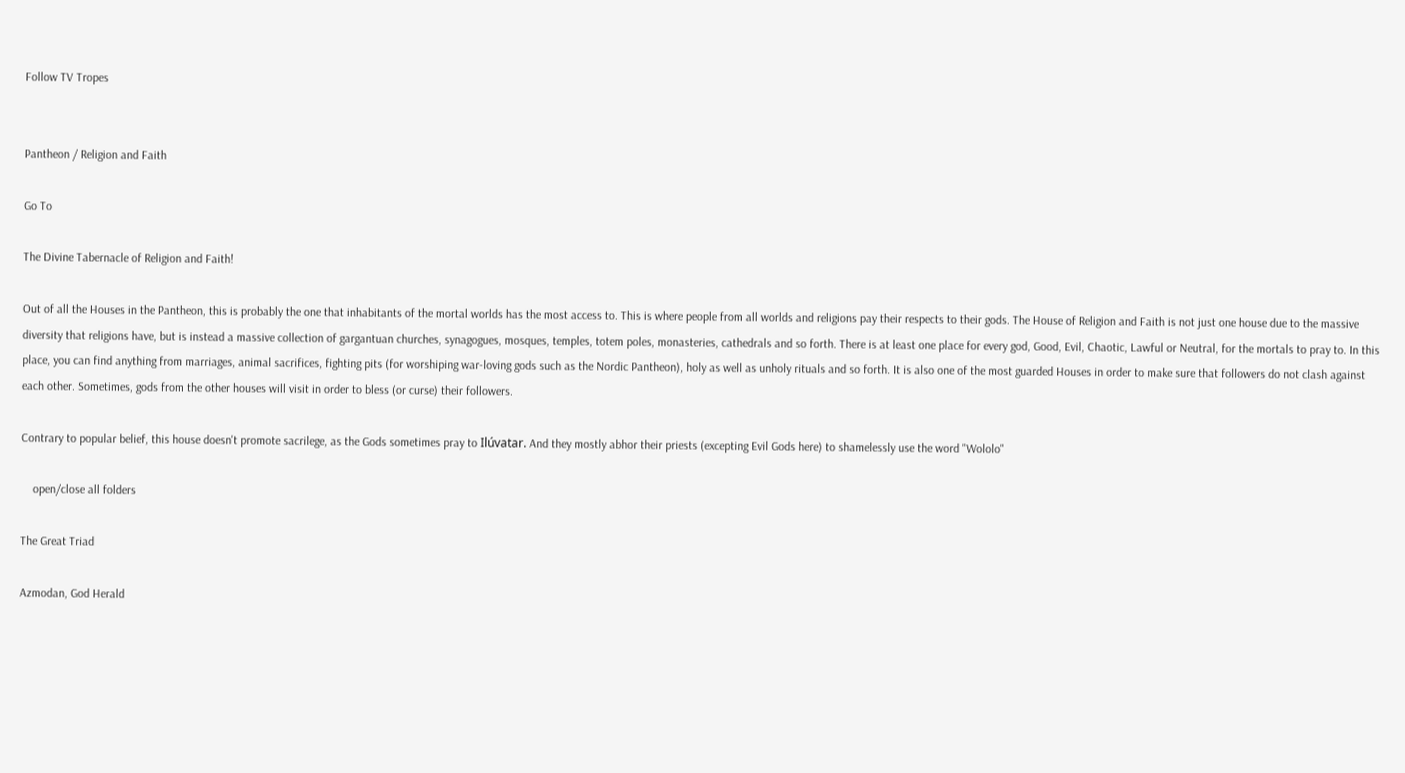Follow TV Tropes


Pantheon / Religion and Faith

Go To

The Divine Tabernacle of Religion and Faith!

Out of all the Houses in the Pantheon, this is probably the one that inhabitants of the mortal worlds has the most access to. This is where people from all worlds and religions pay their respects to their gods. The House of Religion and Faith is not just one house due to the massive diversity that religions have, but is instead a massive collection of gargantuan churches, synagogues, mosques, temples, totem poles, monasteries, cathedrals and so forth. There is at least one place for every god, Good, Evil, Chaotic, Lawful or Neutral, for the mortals to pray to. In this place, you can find anything from marriages, animal sacrifices, fighting pits (for worshiping war-loving gods such as the Nordic Pantheon), holy as well as unholy rituals and so forth. It is also one of the most guarded Houses in order to make sure that followers do not clash against each other. Sometimes, gods from the other houses will visit in order to bless (or curse) their followers.

Contrary to popular belief, this house doesn't promote sacrilege, as the Gods sometimes pray to Ilúvatar. And they mostly abhor their priests (excepting Evil Gods here) to shamelessly use the word "Wololo"

    open/close all folders

The Great Triad

Azmodan, God Herald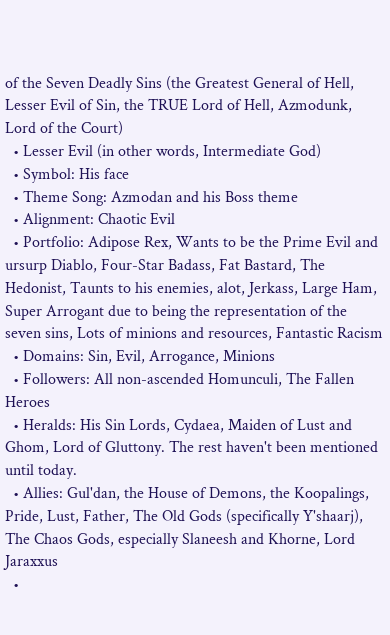of the Seven Deadly Sins (the Greatest General of Hell, Lesser Evil of Sin, the TRUE Lord of Hell, Azmodunk, Lord of the Court)
  • Lesser Evil (in other words, Intermediate God)
  • Symbol: His face
  • Theme Song: Azmodan and his Boss theme
  • Alignment: Chaotic Evil
  • Portfolio: Adipose Rex, Wants to be the Prime Evil and ursurp Diablo, Four-Star Badass, Fat Bastard, The Hedonist, Taunts to his enemies, alot, Jerkass, Large Ham, Super Arrogant due to being the representation of the seven sins, Lots of minions and resources, Fantastic Racism
  • Domains: Sin, Evil, Arrogance, Minions
  • Followers: All non-ascended Homunculi, The Fallen Heroes
  • Heralds: His Sin Lords, Cydaea, Maiden of Lust and Ghom, Lord of Gluttony. The rest haven't been mentioned until today.
  • Allies: Gul'dan, the House of Demons, the Koopalings, Pride, Lust, Father, The Old Gods (specifically Y'shaarj), The Chaos Gods, especially Slaneesh and Khorne, Lord Jaraxxus
  •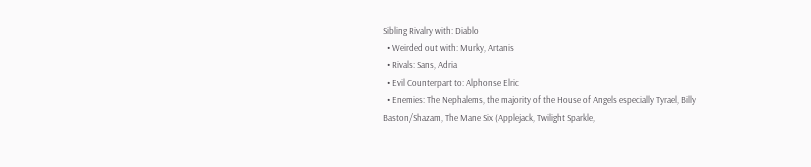Sibling Rivalry with: Diablo
  • Weirded out with: Murky, Artanis
  • Rivals: Sans, Adria
  • Evil Counterpart to: Alphonse Elric
  • Enemies: The Nephalems, the majority of the House of Angels especially Tyrael, Billy Baston/Shazam, The Mane Six (Applejack, Twilight Sparkle,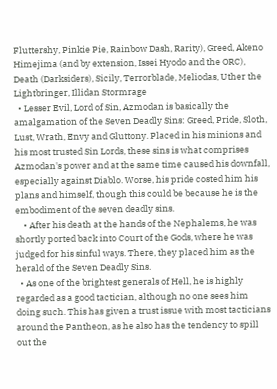Fluttershy, Pinkie Pie, Rainbow Dash, Rarity), Greed, Akeno Himejima (and by extension, Issei Hyodo and the ORC), Death (Darksiders), Sicily, Terrorblade, Meliodas, Uther the Lightbringer, Illidan Stormrage
  • Lesser Evil, Lord of Sin, Azmodan is basically the amalgamation of the Seven Deadly Sins: Greed, Pride, Sloth, Lust, Wrath, Envy and Gluttony. Placed in his minions and his most trusted Sin Lords, these sins is what comprises Azmodan's power and at the same time caused his downfall, especially against Diablo. Worse, his pride costed him his plans and himself, though this could be because he is the embodiment of the seven deadly sins.
    • After his death at the hands of the Nephalems, he was shortly ported back into Court of the Gods, where he was judged for his sinful ways. There, they placed him as the herald of the Seven Deadly Sins.
  • As one of the brightest generals of Hell, he is highly regarded as a good tactician, although no one sees him doing such. This has given a trust issue with most tacticians around the Pantheon, as he also has the tendency to spill out the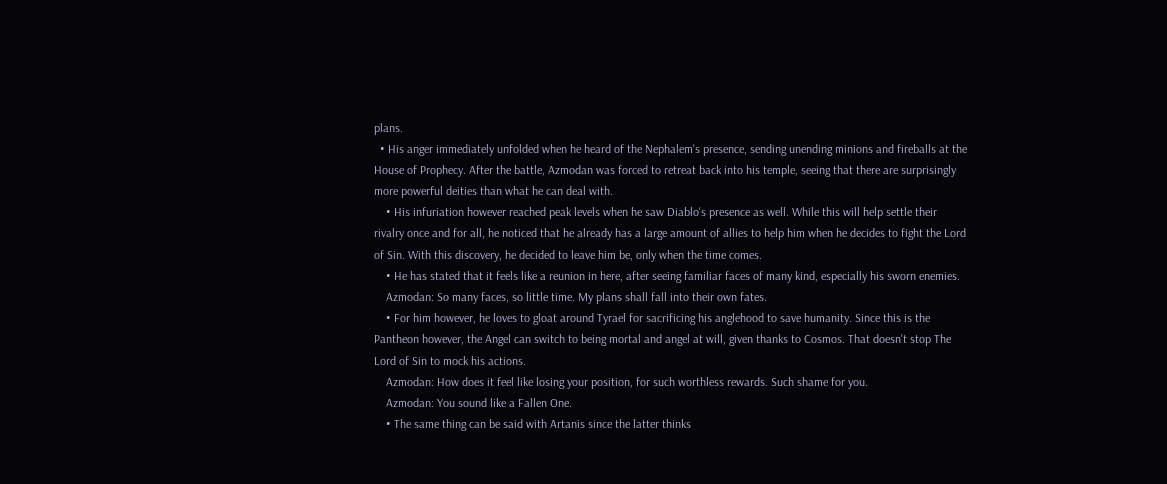plans.
  • His anger immediately unfolded when he heard of the Nephalem's presence, sending unending minions and fireballs at the House of Prophecy. After the battle, Azmodan was forced to retreat back into his temple, seeing that there are surprisingly more powerful deities than what he can deal with.
    • His infuriation however reached peak levels when he saw Diablo's presence as well. While this will help settle their rivalry once and for all, he noticed that he already has a large amount of allies to help him when he decides to fight the Lord of Sin. With this discovery, he decided to leave him be, only when the time comes.
    • He has stated that it feels like a reunion in here, after seeing familiar faces of many kind, especially his sworn enemies.
    Azmodan: So many faces, so little time. My plans shall fall into their own fates.
    • For him however, he loves to gloat around Tyrael for sacrificing his anglehood to save humanity. Since this is the Pantheon however, the Angel can switch to being mortal and angel at will, given thanks to Cosmos. That doesn't stop The Lord of Sin to mock his actions.
    Azmodan: How does it feel like losing your position, for such worthless rewards. Such shame for you.
    Azmodan: You sound like a Fallen One.
    • The same thing can be said with Artanis since the latter thinks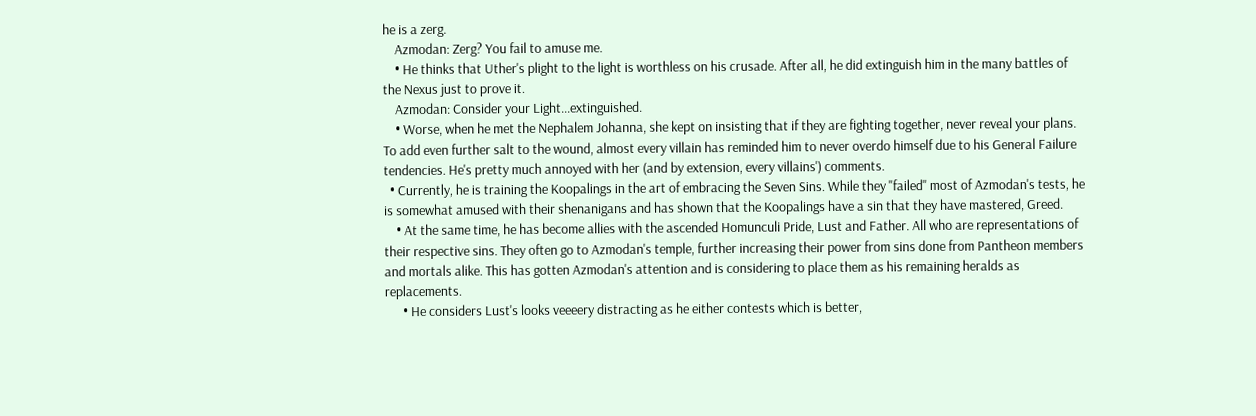he is a zerg.
    Azmodan: Zerg? You fail to amuse me.
    • He thinks that Uther's plight to the light is worthless on his crusade. After all, he did extinguish him in the many battles of the Nexus just to prove it.
    Azmodan: Consider your Light...extinguished.
    • Worse, when he met the Nephalem Johanna, she kept on insisting that if they are fighting together, never reveal your plans. To add even further salt to the wound, almost every villain has reminded him to never overdo himself due to his General Failure tendencies. He's pretty much annoyed with her (and by extension, every villains') comments.
  • Currently, he is training the Koopalings in the art of embracing the Seven Sins. While they "failed" most of Azmodan's tests, he is somewhat amused with their shenanigans and has shown that the Koopalings have a sin that they have mastered, Greed.
    • At the same time, he has become allies with the ascended Homunculi Pride, Lust and Father. All who are representations of their respective sins. They often go to Azmodan's temple, further increasing their power from sins done from Pantheon members and mortals alike. This has gotten Azmodan's attention and is considering to place them as his remaining heralds as replacements.
      • He considers Lust's looks veeeery distracting as he either contests which is better,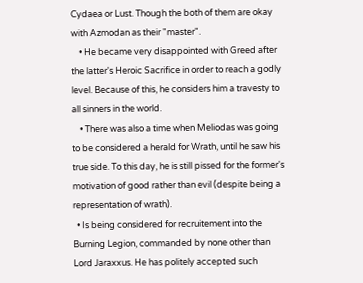Cydaea or Lust. Though the both of them are okay with Azmodan as their "master".
    • He became very disappointed with Greed after the latter's Heroic Sacrifice in order to reach a godly level. Because of this, he considers him a travesty to all sinners in the world.
    • There was also a time when Meliodas was going to be considered a herald for Wrath, until he saw his true side. To this day, he is still pissed for the former's motivation of good rather than evil (despite being a representation of wrath).
  • Is being considered for recruitement into the Burning Legion, commanded by none other than Lord Jaraxxus. He has politely accepted such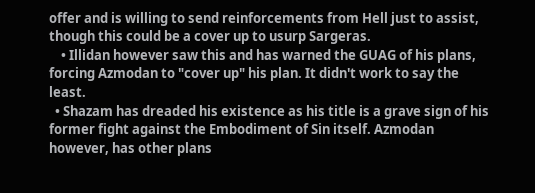offer and is willing to send reinforcements from Hell just to assist, though this could be a cover up to usurp Sargeras.
    • Illidan however saw this and has warned the GUAG of his plans, forcing Azmodan to "cover up" his plan. It didn't work to say the least.
  • Shazam has dreaded his existence as his title is a grave sign of his former fight against the Embodiment of Sin itself. Azmodan however, has other plans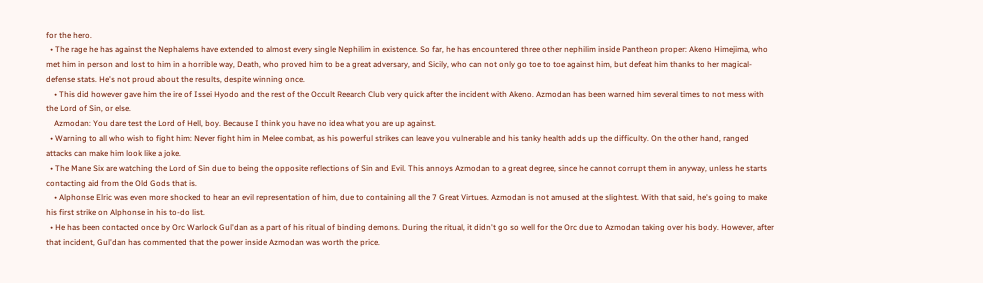for the hero.
  • The rage he has against the Nephalems have extended to almost every single Nephilim in existence. So far, he has encountered three other nephilim inside Pantheon proper: Akeno Himejima, who met him in person and lost to him in a horrible way, Death, who proved him to be a great adversary, and Sicily, who can not only go toe to toe against him, but defeat him thanks to her magical-defense stats. He's not proud about the results, despite winning once.
    • This did however gave him the ire of Issei Hyodo and the rest of the Occult Reearch Club very quick after the incident with Akeno. Azmodan has been warned him several times to not mess with the Lord of Sin, or else.
    Azmodan: You dare test the Lord of Hell, boy. Because I think you have no idea what you are up against.
  • Warning to all who wish to fight him: Never fight him in Melee combat, as his powerful strikes can leave you vulnerable and his tanky health adds up the difficulty. On the other hand, ranged attacks can make him look like a joke.
  • The Mane Six are watching the Lord of Sin due to being the opposite reflections of Sin and Evil. This annoys Azmodan to a great degree, since he cannot corrupt them in anyway, unless he starts contacting aid from the Old Gods that is.
    • Alphonse Elric was even more shocked to hear an evil representation of him, due to containing all the 7 Great Virtues. Azmodan is not amused at the slightest. With that said, he's going to make his first strike on Alphonse in his to-do list.
  • He has been contacted once by Orc Warlock Gul'dan as a part of his ritual of binding demons. During the ritual, it didn't go so well for the Orc due to Azmodan taking over his body. However, after that incident, Gul'dan has commented that the power inside Azmodan was worth the price.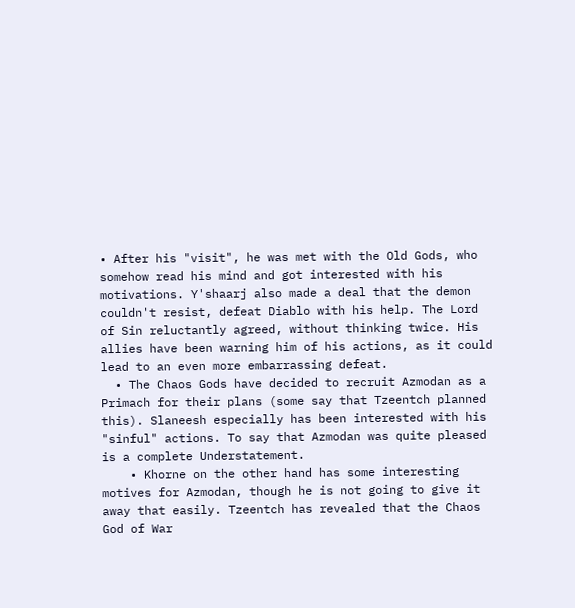• After his "visit", he was met with the Old Gods, who somehow read his mind and got interested with his motivations. Y'shaarj also made a deal that the demon couldn't resist, defeat Diablo with his help. The Lord of Sin reluctantly agreed, without thinking twice. His allies have been warning him of his actions, as it could lead to an even more embarrassing defeat.
  • The Chaos Gods have decided to recruit Azmodan as a Primach for their plans (some say that Tzeentch planned this). Slaneesh especially has been interested with his "sinful" actions. To say that Azmodan was quite pleased is a complete Understatement.
    • Khorne on the other hand has some interesting motives for Azmodan, though he is not going to give it away that easily. Tzeentch has revealed that the Chaos God of War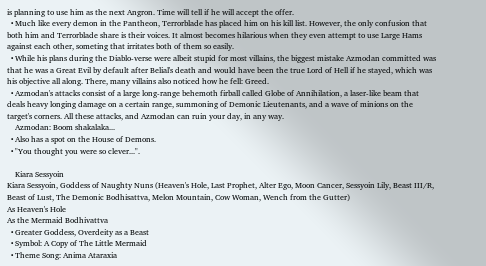is planning to use him as the next Angron. Time will tell if he will accept the offer.
  • Much like every demon in the Pantheon, Terrorblade has placed him on his kill list. However, the only confusion that both him and Terrorblade share is their voices. It almost becomes hilarious when they even attempt to use Large Hams against each other, someting that irritates both of them so easily.
  • While his plans during the Diablo-verse were albeit stupid for most villains, the biggest mistake Azmodan committed was that he was a Great Evil by default after Belial's death and would have been the true Lord of Hell if he stayed, which was his objective all along. There, many villains also noticed how he fell: Greed.
  • Azmodan's attacks consist of a large long-range behemoth firball called Globe of Annihilation, a laser-like beam that deals heavy longing damage on a certain range, summoning of Demonic Lieutenants, and a wave of minions on the target's corners. All these attacks, and Azmodan can ruin your day, in any way.
    Azmodan: Boom shakalaka...
  • Also has a spot on the House of Demons.
  • "You thought you were so clever...".

    Kiara Sessyoin
Kiara Sessyoin, Goddess of Naughty Nuns (Heaven's Hole, Last Prophet, Alter Ego, Moon Cancer, Sessyoin Lily, Beast III/R, Beast of Lust, The Demonic Bodhisattva, Melon Mountain, Cow Woman, Wench from the Gutter)
As Heaven's Hole
As the Mermaid Bodhivattva
  • Greater Goddess, Overdeity as a Beast
  • Symbol: A Copy of The Little Mermaid
  • Theme Song: Anima Ataraxia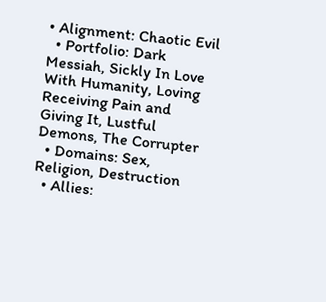• Alignment: Chaotic Evil
  • Portfolio: Dark Messiah, Sickly In Love With Humanity, Loving Receiving Pain and Giving It, Lustful Demons, The Corrupter
  • Domains: Sex, Religion, Destruction
  • Allies: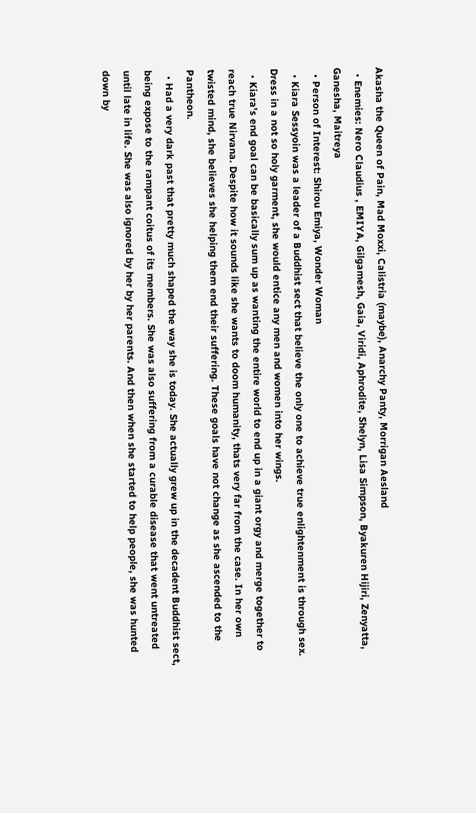Akasha the Queen of Pain, Mad Moxxi, Calistria (maybe), Anarchy Panty, Morrigan Aesland
  • Enemies: Nero Claudius , EMIYA, Gilgamesh, Gaia, Viridi, Aphrodite, Shelyn, Lisa Simpson, Byakuren Hijiri, Zenyatta, Ganesha, Maitreya
  • Person of Interest: Shirou Emiya, Wonder Woman
  • Kiara Sessyoin was a leader of a Buddhist sect that believe the only one to achieve true enlightenment is through sex. Dress in a not so holy garment, she would entice any men and women into her wings.
  • Kiara's end goal can be basically sum up as wanting the entire world to end up in a giant orgy and merge together to reach true Nirvana. Despite how it sounds like she wants to doom humanity, thats very far from the case. In her own twisted mind, she believes she helping them end their suffering. These goals have not change as she ascended to the Pantheon.
  • Had a very dark past that pretty much shaped the way she is today. She actually grew up in the decadent Buddhist sect, being expose to the rampant coitus of its members. She was also suffering from a curable disease that went untreated until late in life. She was also ignored by her by her parents. And then when she started to help people, she was hunted down by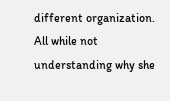different organization. All while not understanding why she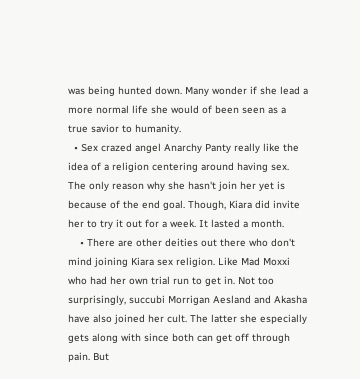was being hunted down. Many wonder if she lead a more normal life she would of been seen as a true savior to humanity.
  • Sex crazed angel Anarchy Panty really like the idea of a religion centering around having sex. The only reason why she hasn't join her yet is because of the end goal. Though, Kiara did invite her to try it out for a week. It lasted a month.
    • There are other deities out there who don't mind joining Kiara sex religion. Like Mad Moxxi who had her own trial run to get in. Not too surprisingly, succubi Morrigan Aesland and Akasha have also joined her cult. The latter she especially gets along with since both can get off through pain. But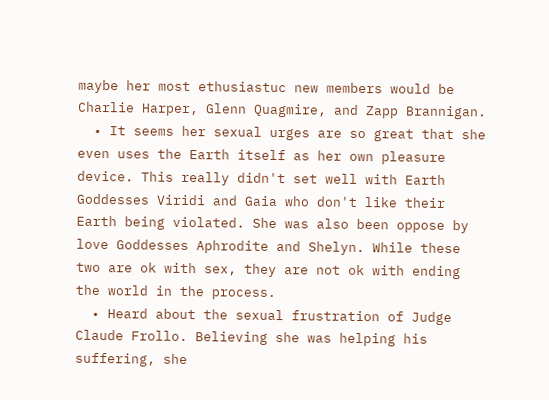maybe her most ethusiastuc new members would be Charlie Harper, Glenn Quagmire, and Zapp Brannigan.
  • It seems her sexual urges are so great that she even uses the Earth itself as her own pleasure device. This really didn't set well with Earth Goddesses Viridi and Gaia who don't like their Earth being violated. She was also been oppose by love Goddesses Aphrodite and Shelyn. While these two are ok with sex, they are not ok with ending the world in the process.
  • Heard about the sexual frustration of Judge Claude Frollo. Believing she was helping his suffering, she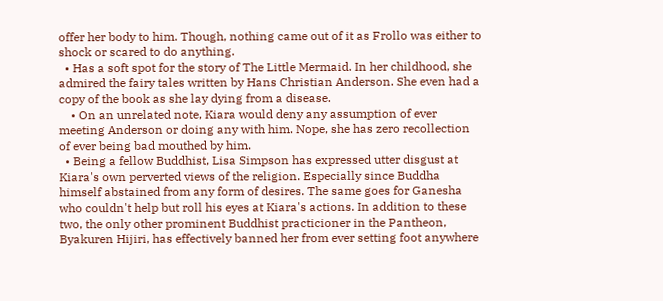offer her body to him. Though, nothing came out of it as Frollo was either to shock or scared to do anything.
  • Has a soft spot for the story of The Little Mermaid. In her childhood, she admired the fairy tales written by Hans Christian Anderson. She even had a copy of the book as she lay dying from a disease.
    • On an unrelated note, Kiara would deny any assumption of ever meeting Anderson or doing any with him. Nope, she has zero recollection of ever being bad mouthed by him.
  • Being a fellow Buddhist, Lisa Simpson has expressed utter disgust at Kiara's own perverted views of the religion. Especially since Buddha himself abstained from any form of desires. The same goes for Ganesha who couldn't help but roll his eyes at Kiara's actions. In addition to these two, the only other prominent Buddhist practicioner in the Pantheon, Byakuren Hijiri, has effectively banned her from ever setting foot anywhere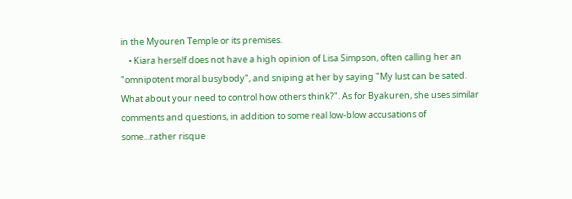in the Myouren Temple or its premises.
    • Kiara herself does not have a high opinion of Lisa Simpson, often calling her an "omnipotent moral busybody", and sniping at her by saying "My lust can be sated. What about your need to control how others think?". As for Byakuren, she uses similar comments and questions, in addition to some real low-blow accusations of some...rather risque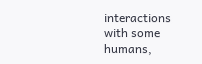interactions with some humans,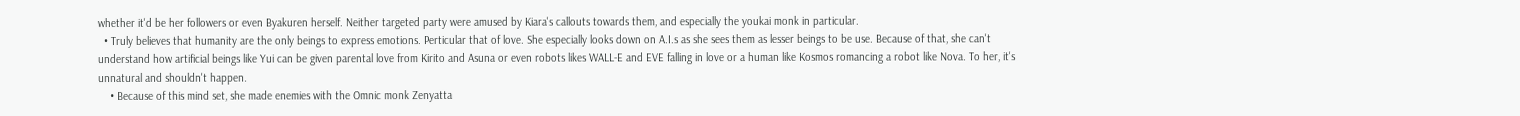whether it'd be her followers or even Byakuren herself. Neither targeted party were amused by Kiara's callouts towards them, and especially the youkai monk in particular.
  • Truly believes that humanity are the only beings to express emotions. Perticular that of love. She especially looks down on A.I.s as she sees them as lesser beings to be use. Because of that, she can't understand how artificial beings like Yui can be given parental love from Kirito and Asuna or even robots likes WALL-E and EVE falling in love or a human like Kosmos romancing a robot like Nova. To her, it's unnatural and shouldn't happen.
    • Because of this mind set, she made enemies with the Omnic monk Zenyatta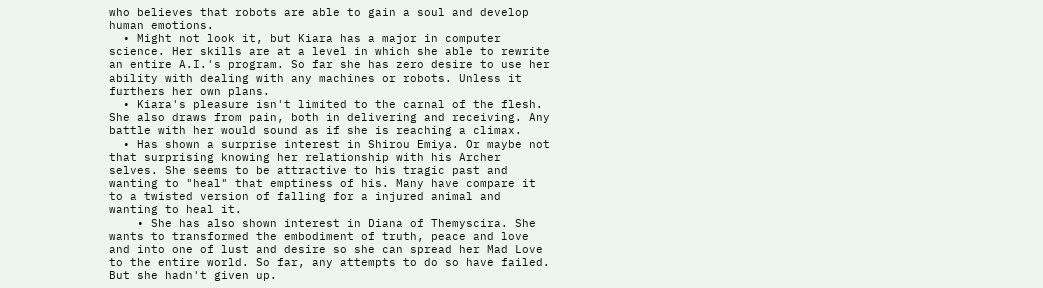who believes that robots are able to gain a soul and develop human emotions.
  • Might not look it, but Kiara has a major in computer science. Her skills are at a level in which she able to rewrite an entire A.I.'s program. So far she has zero desire to use her ability with dealing with any machines or robots. Unless it furthers her own plans.
  • Kiara's pleasure isn't limited to the carnal of the flesh. She also draws from pain, both in delivering and receiving. Any battle with her would sound as if she is reaching a climax.
  • Has shown a surprise interest in Shirou Emiya. Or maybe not that surprising knowing her relationship with his Archer selves. She seems to be attractive to his tragic past and wanting to "heal" that emptiness of his. Many have compare it to a twisted version of falling for a injured animal and wanting to heal it.
    • She has also shown interest in Diana of Themyscira. She wants to transformed the embodiment of truth, peace and love and into one of lust and desire so she can spread her Mad Love to the entire world. So far, any attempts to do so have failed. But she hadn't given up.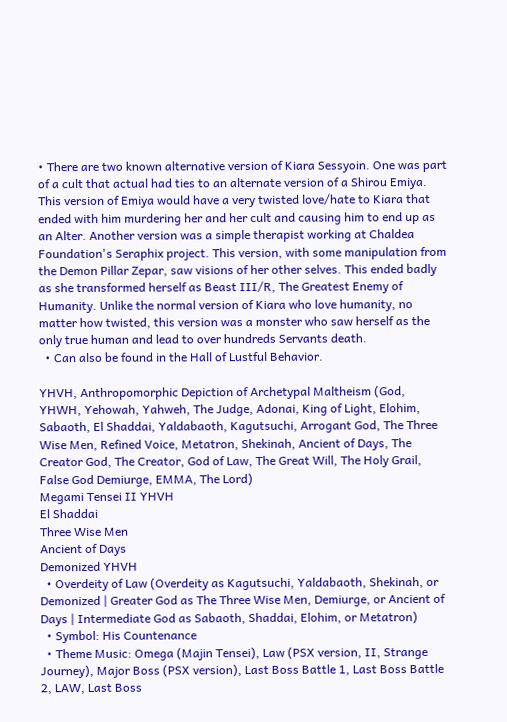• There are two known alternative version of Kiara Sessyoin. One was part of a cult that actual had ties to an alternate version of a Shirou Emiya. This version of Emiya would have a very twisted love/hate to Kiara that ended with him murdering her and her cult and causing him to end up as an Alter. Another version was a simple therapist working at Chaldea Foundation's Seraphix project. This version, with some manipulation from the Demon Pillar Zepar, saw visions of her other selves. This ended badly as she transformed herself as Beast III/R, The Greatest Enemy of Humanity. Unlike the normal version of Kiara who love humanity, no matter how twisted, this version was a monster who saw herself as the only true human and lead to over hundreds Servants death.
  • Can also be found in the Hall of Lustful Behavior.

YHVH, Anthropomorphic Depiction of Archetypal Maltheism (God, YHWH, Yehowah, Yahweh, The Judge, Adonai, King of Light, Elohim, Sabaoth, El Shaddai, Yaldabaoth, Kagutsuchi, Arrogant God, The Three Wise Men, Refined Voice, Metatron, Shekinah, Ancient of Days, The Creator God, The Creator, God of Law, The Great Will, The Holy Grail, False God Demiurge, EMMA, The Lord)
Megami Tensei II YHVH
El Shaddai
Three Wise Men
Ancient of Days
Demonized YHVH
  • Overdeity of Law (Overdeity as Kagutsuchi, Yaldabaoth, Shekinah, or Demonized | Greater God as The Three Wise Men, Demiurge, or Ancient of Days | Intermediate God as Sabaoth, Shaddai, Elohim, or Metatron)
  • Symbol: His Countenance
  • Theme Music: Omega (Majin Tensei), Law (PSX version, II, Strange Journey), Major Boss (PSX version), Last Boss Battle 1, Last Boss Battle 2, LAW, Last Boss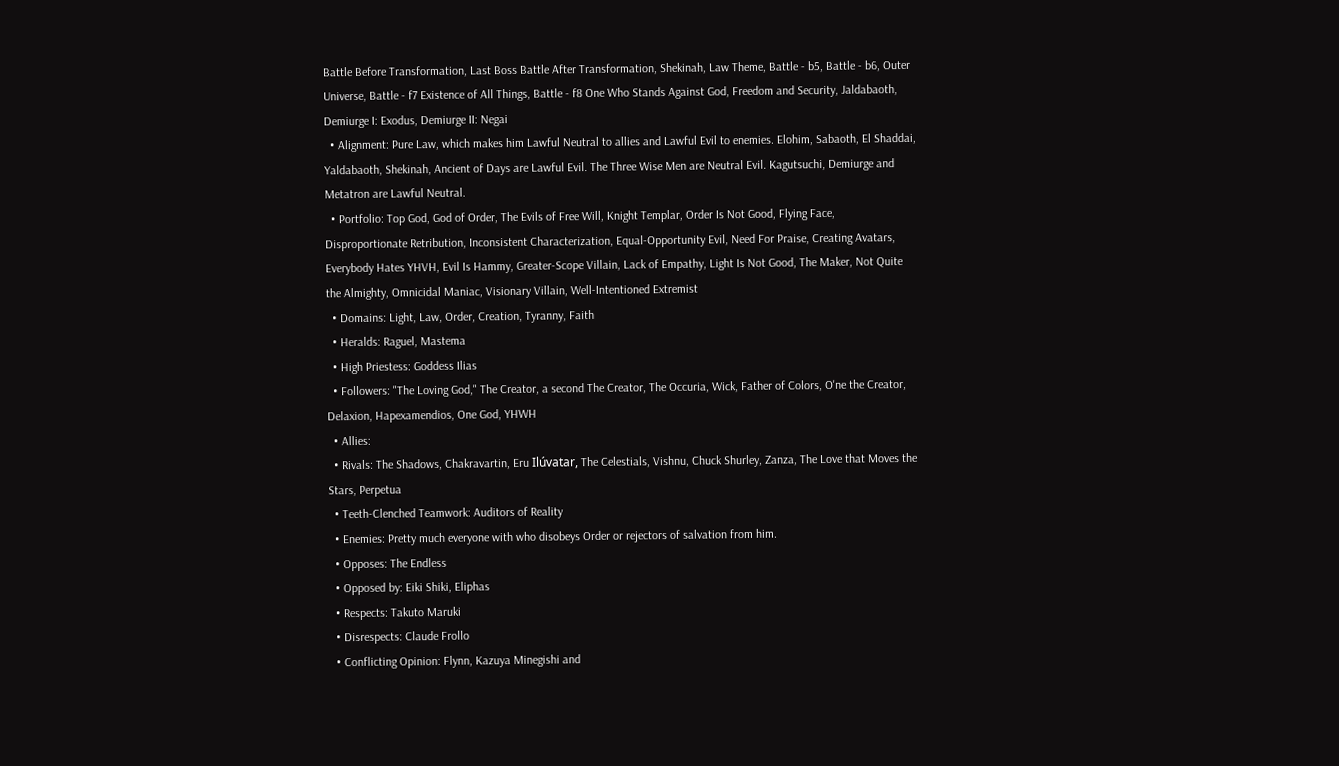Battle Before Transformation, Last Boss Battle After Transformation, Shekinah, Law Theme, Battle - b5, Battle - b6, Outer Universe, Battle - f7 Existence of All Things, Battle - f8 One Who Stands Against God, Freedom and Security, Jaldabaoth, Demiurge I: Exodus, Demiurge II: Negai
  • Alignment: Pure Law, which makes him Lawful Neutral to allies and Lawful Evil to enemies. Elohim, Sabaoth, El Shaddai, Yaldabaoth, Shekinah, Ancient of Days are Lawful Evil. The Three Wise Men are Neutral Evil. Kagutsuchi, Demiurge and Metatron are Lawful Neutral.
  • Portfolio: Top God, God of Order, The Evils of Free Will, Knight Templar, Order Is Not Good, Flying Face, Disproportionate Retribution, Inconsistent Characterization, Equal-Opportunity Evil, Need For Praise, Creating Avatars, Everybody Hates YHVH, Evil Is Hammy, Greater-Scope Villain, Lack of Empathy, Light Is Not Good, The Maker, Not Quite the Almighty, Omnicidal Maniac, Visionary Villain, Well-Intentioned Extremist
  • Domains: Light, Law, Order, Creation, Tyranny, Faith
  • Heralds: Raguel, Mastema
  • High Priestess: Goddess Ilias
  • Followers: "The Loving God," The Creator, a second The Creator, The Occuria, Wick, Father of Colors, O'ne the Creator, Delaxion, Hapexamendios, One God, YHWH
  • Allies:
  • Rivals: The Shadows, Chakravartin, Eru Ilúvatar, The Celestials, Vishnu, Chuck Shurley, Zanza, The Love that Moves the Stars, Perpetua
  • Teeth-Clenched Teamwork: Auditors of Reality
  • Enemies: Pretty much everyone with who disobeys Order or rejectors of salvation from him.
  • Opposes: The Endless
  • Opposed by: Eiki Shiki, Eliphas
  • Respects: Takuto Maruki
  • Disrespects: Claude Frollo
  • Conflicting Opinion: Flynn, Kazuya Minegishi and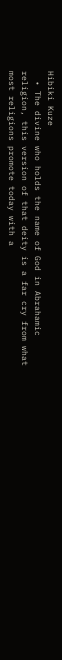Hibiki Kuze
  • The divine who holds the name of God in Abrahamic religion, this version of that deity is a far cry from what most religions promote today with a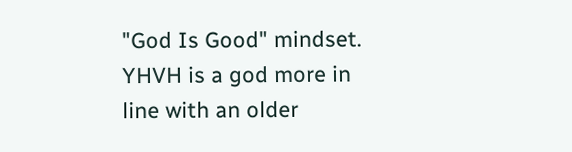"God Is Good" mindset. YHVH is a god more in line with an older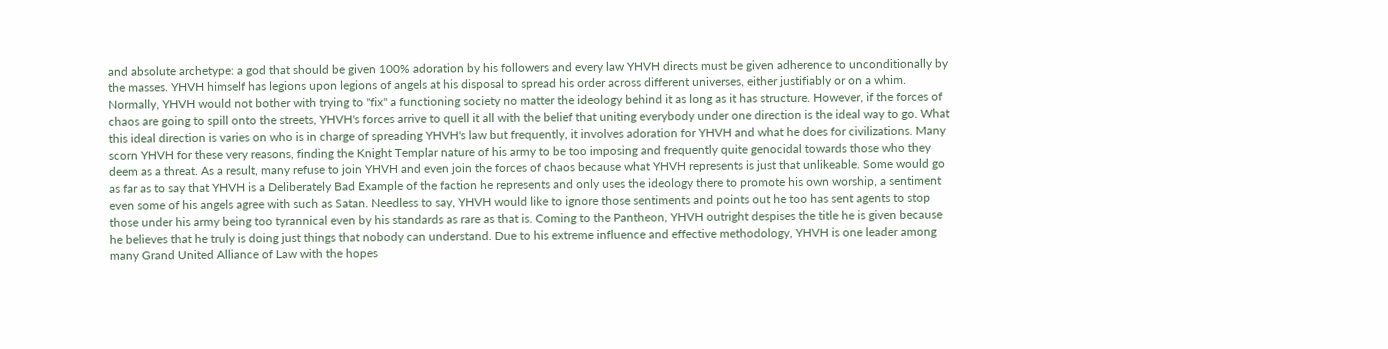and absolute archetype: a god that should be given 100% adoration by his followers and every law YHVH directs must be given adherence to unconditionally by the masses. YHVH himself has legions upon legions of angels at his disposal to spread his order across different universes, either justifiably or on a whim. Normally, YHVH would not bother with trying to "fix" a functioning society no matter the ideology behind it as long as it has structure. However, if the forces of chaos are going to spill onto the streets, YHVH's forces arrive to quell it all with the belief that uniting everybody under one direction is the ideal way to go. What this ideal direction is varies on who is in charge of spreading YHVH's law but frequently, it involves adoration for YHVH and what he does for civilizations. Many scorn YHVH for these very reasons, finding the Knight Templar nature of his army to be too imposing and frequently quite genocidal towards those who they deem as a threat. As a result, many refuse to join YHVH and even join the forces of chaos because what YHVH represents is just that unlikeable. Some would go as far as to say that YHVH is a Deliberately Bad Example of the faction he represents and only uses the ideology there to promote his own worship, a sentiment even some of his angels agree with such as Satan. Needless to say, YHVH would like to ignore those sentiments and points out he too has sent agents to stop those under his army being too tyrannical even by his standards as rare as that is. Coming to the Pantheon, YHVH outright despises the title he is given because he believes that he truly is doing just things that nobody can understand. Due to his extreme influence and effective methodology, YHVH is one leader among many Grand United Alliance of Law with the hopes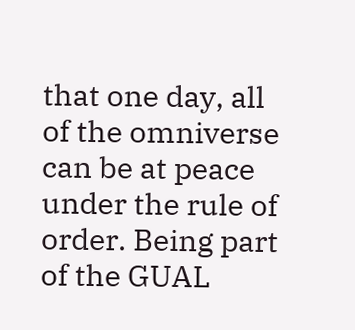that one day, all of the omniverse can be at peace under the rule of order. Being part of the GUAL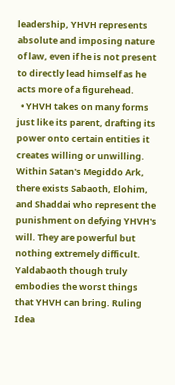leadership, YHVH represents absolute and imposing nature of law, even if he is not present to directly lead himself as he acts more of a figurehead.
  • YHVH takes on many forms just like its parent, drafting its power onto certain entities it creates willing or unwilling. Within Satan's Megiddo Ark, there exists Sabaoth, Elohim, and Shaddai who represent the punishment on defying YHVH's will. They are powerful but nothing extremely difficult. Yaldabaoth though truly embodies the worst things that YHVH can bring. Ruling Idea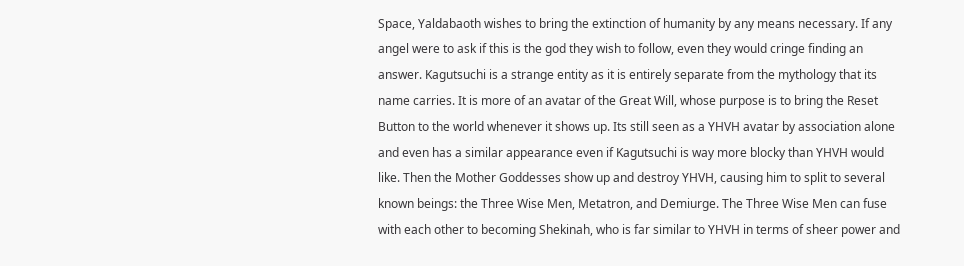Space, Yaldabaoth wishes to bring the extinction of humanity by any means necessary. If any angel were to ask if this is the god they wish to follow, even they would cringe finding an answer. Kagutsuchi is a strange entity as it is entirely separate from the mythology that its name carries. It is more of an avatar of the Great Will, whose purpose is to bring the Reset Button to the world whenever it shows up. Its still seen as a YHVH avatar by association alone and even has a similar appearance even if Kagutsuchi is way more blocky than YHVH would like. Then the Mother Goddesses show up and destroy YHVH, causing him to split to several known beings: the Three Wise Men, Metatron, and Demiurge. The Three Wise Men can fuse with each other to becoming Shekinah, who is far similar to YHVH in terms of sheer power and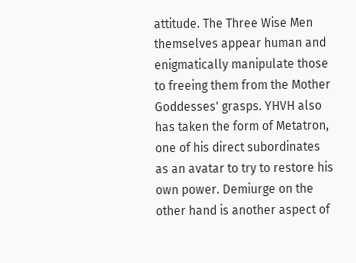attitude. The Three Wise Men themselves appear human and enigmatically manipulate those to freeing them from the Mother Goddesses' grasps. YHVH also has taken the form of Metatron, one of his direct subordinates as an avatar to try to restore his own power. Demiurge on the other hand is another aspect of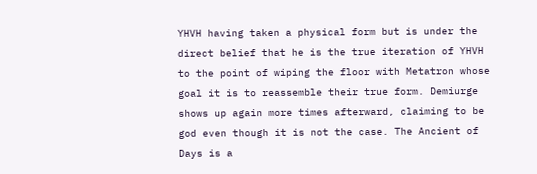YHVH having taken a physical form but is under the direct belief that he is the true iteration of YHVH to the point of wiping the floor with Metatron whose goal it is to reassemble their true form. Demiurge shows up again more times afterward, claiming to be god even though it is not the case. The Ancient of Days is a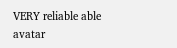VERY reliable able avatar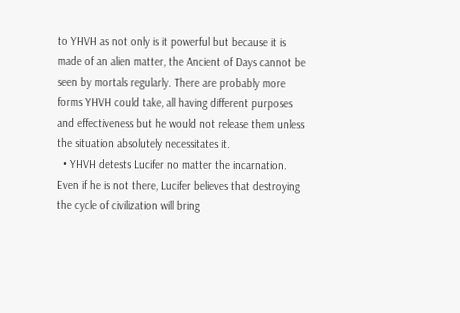to YHVH as not only is it powerful but because it is made of an alien matter, the Ancient of Days cannot be seen by mortals regularly. There are probably more forms YHVH could take, all having different purposes and effectiveness but he would not release them unless the situation absolutely necessitates it.
  • YHVH detests Lucifer no matter the incarnation. Even if he is not there, Lucifer believes that destroying the cycle of civilization will bring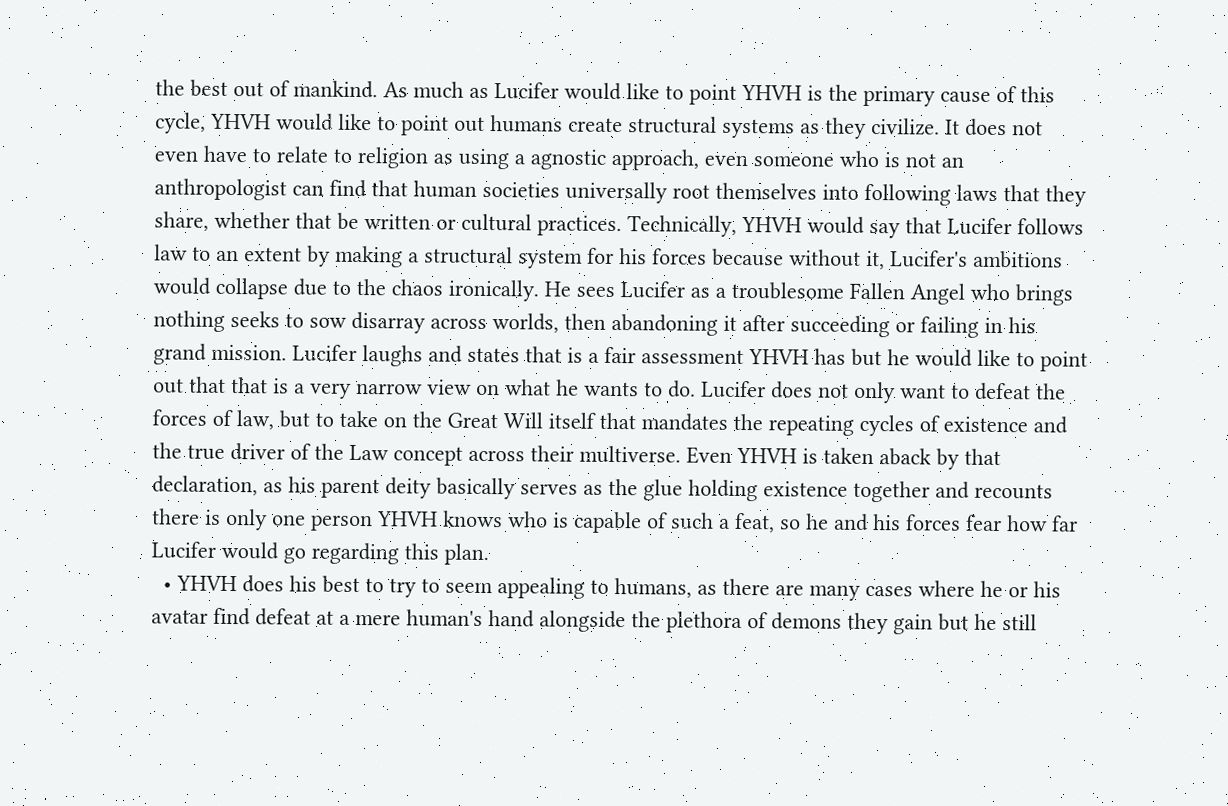the best out of mankind. As much as Lucifer would like to point YHVH is the primary cause of this cycle, YHVH would like to point out humans create structural systems as they civilize. It does not even have to relate to religion as using a agnostic approach, even someone who is not an anthropologist can find that human societies universally root themselves into following laws that they share, whether that be written or cultural practices. Technically, YHVH would say that Lucifer follows law to an extent by making a structural system for his forces because without it, Lucifer's ambitions would collapse due to the chaos ironically. He sees Lucifer as a troublesome Fallen Angel who brings nothing seeks to sow disarray across worlds, then abandoning it after succeeding or failing in his grand mission. Lucifer laughs and states that is a fair assessment YHVH has but he would like to point out that that is a very narrow view on what he wants to do. Lucifer does not only want to defeat the forces of law, but to take on the Great Will itself that mandates the repeating cycles of existence and the true driver of the Law concept across their multiverse. Even YHVH is taken aback by that declaration, as his parent deity basically serves as the glue holding existence together and recounts there is only one person YHVH knows who is capable of such a feat, so he and his forces fear how far Lucifer would go regarding this plan.
  • YHVH does his best to try to seem appealing to humans, as there are many cases where he or his avatar find defeat at a mere human's hand alongside the plethora of demons they gain but he still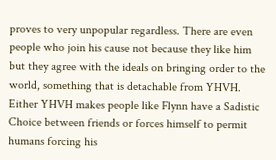proves to very unpopular regardless. There are even people who join his cause not because they like him but they agree with the ideals on bringing order to the world, something that is detachable from YHVH. Either YHVH makes people like Flynn have a Sadistic Choice between friends or forces himself to permit humans forcing his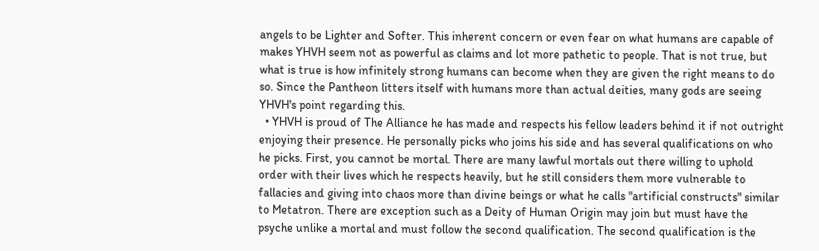angels to be Lighter and Softer. This inherent concern or even fear on what humans are capable of makes YHVH seem not as powerful as claims and lot more pathetic to people. That is not true, but what is true is how infinitely strong humans can become when they are given the right means to do so. Since the Pantheon litters itself with humans more than actual deities, many gods are seeing YHVH's point regarding this.
  • YHVH is proud of The Alliance he has made and respects his fellow leaders behind it if not outright enjoying their presence. He personally picks who joins his side and has several qualifications on who he picks. First, you cannot be mortal. There are many lawful mortals out there willing to uphold order with their lives which he respects heavily, but he still considers them more vulnerable to fallacies and giving into chaos more than divine beings or what he calls "artificial constructs" similar to Metatron. There are exception such as a Deity of Human Origin may join but must have the psyche unlike a mortal and must follow the second qualification. The second qualification is the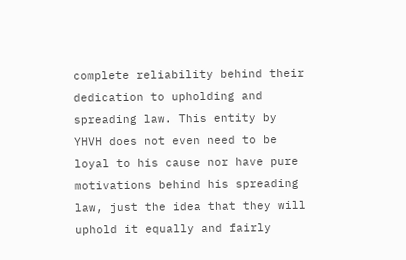complete reliability behind their dedication to upholding and spreading law. This entity by YHVH does not even need to be loyal to his cause nor have pure motivations behind his spreading law, just the idea that they will uphold it equally and fairly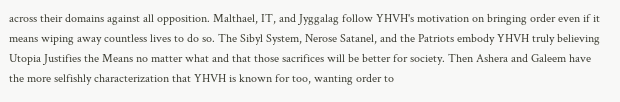across their domains against all opposition. Malthael, IT, and Jyggalag follow YHVH's motivation on bringing order even if it means wiping away countless lives to do so. The Sibyl System, Nerose Satanel, and the Patriots embody YHVH truly believing Utopia Justifies the Means no matter what and that those sacrifices will be better for society. Then Ashera and Galeem have the more selfishly characterization that YHVH is known for too, wanting order to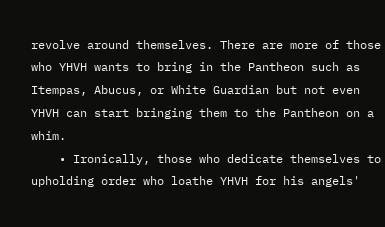revolve around themselves. There are more of those who YHVH wants to bring in the Pantheon such as Itempas, Abucus, or White Guardian but not even YHVH can start bringing them to the Pantheon on a whim.
    • Ironically, those who dedicate themselves to upholding order who loathe YHVH for his angels'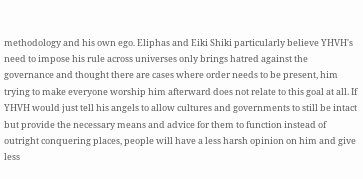methodology and his own ego. Eliphas and Eiki Shiki particularly believe YHVH's need to impose his rule across universes only brings hatred against the governance and thought there are cases where order needs to be present, him trying to make everyone worship him afterward does not relate to this goal at all. If YHVH would just tell his angels to allow cultures and governments to still be intact but provide the necessary means and advice for them to function instead of outright conquering places, people will have a less harsh opinion on him and give less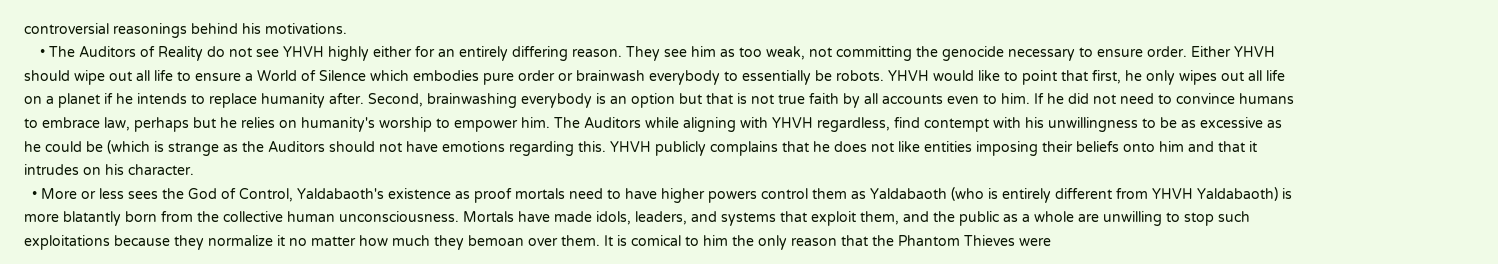controversial reasonings behind his motivations.
    • The Auditors of Reality do not see YHVH highly either for an entirely differing reason. They see him as too weak, not committing the genocide necessary to ensure order. Either YHVH should wipe out all life to ensure a World of Silence which embodies pure order or brainwash everybody to essentially be robots. YHVH would like to point that first, he only wipes out all life on a planet if he intends to replace humanity after. Second, brainwashing everybody is an option but that is not true faith by all accounts even to him. If he did not need to convince humans to embrace law, perhaps but he relies on humanity's worship to empower him. The Auditors while aligning with YHVH regardless, find contempt with his unwillingness to be as excessive as he could be (which is strange as the Auditors should not have emotions regarding this. YHVH publicly complains that he does not like entities imposing their beliefs onto him and that it intrudes on his character.
  • More or less sees the God of Control, Yaldabaoth's existence as proof mortals need to have higher powers control them as Yaldabaoth (who is entirely different from YHVH Yaldabaoth) is more blatantly born from the collective human unconsciousness. Mortals have made idols, leaders, and systems that exploit them, and the public as a whole are unwilling to stop such exploitations because they normalize it no matter how much they bemoan over them. It is comical to him the only reason that the Phantom Thieves were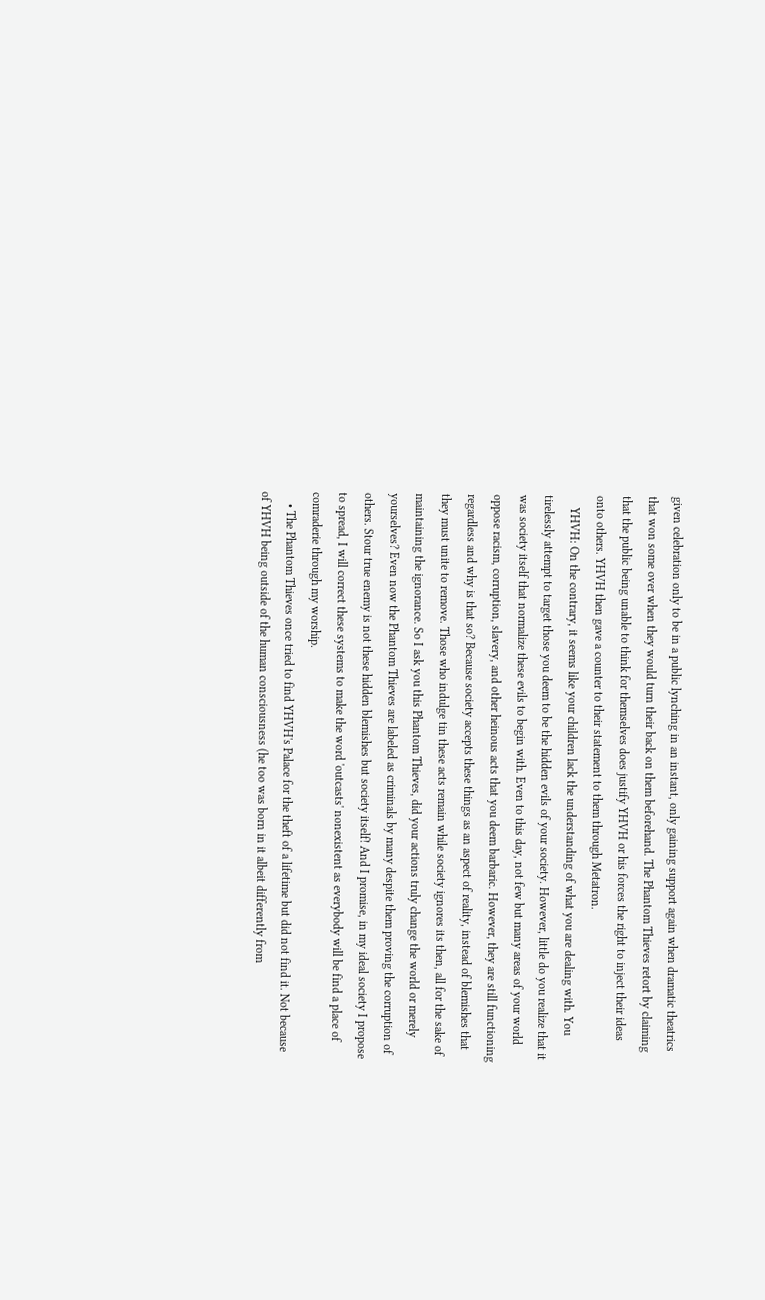given celebration only to be in a public lynching in an instant, only gaining support again when dramatic theatrics that won some over when they would turn their back on them beforehand. The Phantom Thieves retort by claiming that the public being unable to think for themselves does justify YHVH or his forces the right to inject their ideas onto others. YHVH then gave a counter to their statement to them through Metatron.
    YHVH: On the contrary, it seems like your children lack the understanding of what you are dealing with. You tirelessly attempt to target those you deem to be the hidden evils of your society. However, little do you realize that it was society itself that normalize these evils to begin with. Even to this day, not few but many areas of your world oppose racism, corruption, slavery, and other heinous acts that you deem barbaric. However, they are still functioning regardless and why is that so? Because society accepts these things as an aspect of reality, instead of blemishes that they must unite to remove. Those who indulge tin these acts remain while society ignores its then, all for the sake of maintaining the ignorance. So I ask you this Phantom Thieves, did your actions truly change the world or merely yourselves? Even now the Phantom Thieves are labeled as criminals by many despite them proving the corruption of others. Stour true enemy is not these hidden blemishes but society itself! And I promise, in my ideal society I propose to spread, I will correct these systems to make the word 'outcasts' nonexistent as everybody will be find a place of comraderie through my worship.
    • The Phantom Thieves once tried to find YHVH's Palace for the theft of a lifetime but did not find it. Not because of YHVH being outside of the human consciousness (he too was born in it albeit differently from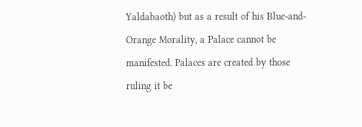Yaldabaoth) but as a result of his Blue-and-Orange Morality, a Palace cannot be manifested. Palaces are created by those ruling it be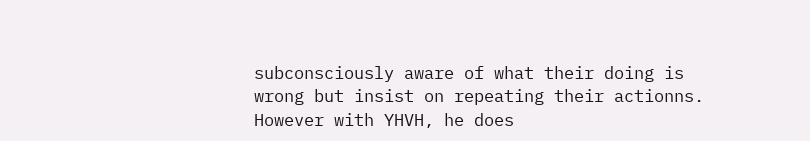subconsciously aware of what their doing is wrong but insist on repeating their actionns. However with YHVH, he does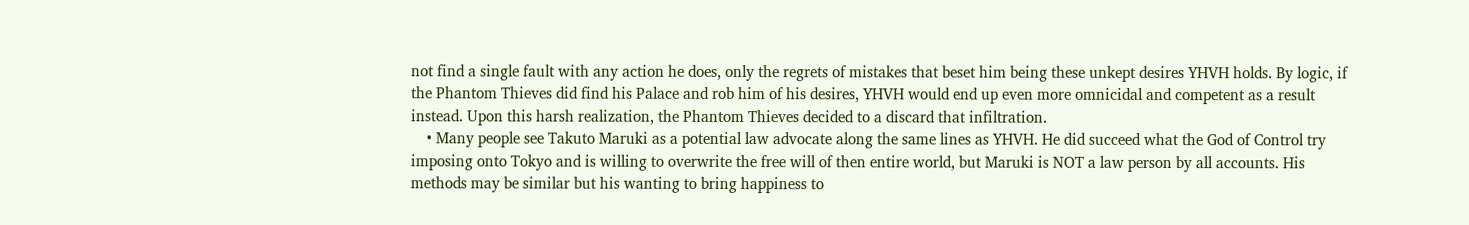not find a single fault with any action he does, only the regrets of mistakes that beset him being these unkept desires YHVH holds. By logic, if the Phantom Thieves did find his Palace and rob him of his desires, YHVH would end up even more omnicidal and competent as a result instead. Upon this harsh realization, the Phantom Thieves decided to a discard that infiltration.
    • Many people see Takuto Maruki as a potential law advocate along the same lines as YHVH. He did succeed what the God of Control try imposing onto Tokyo and is willing to overwrite the free will of then entire world, but Maruki is NOT a law person by all accounts. His methods may be similar but his wanting to bring happiness to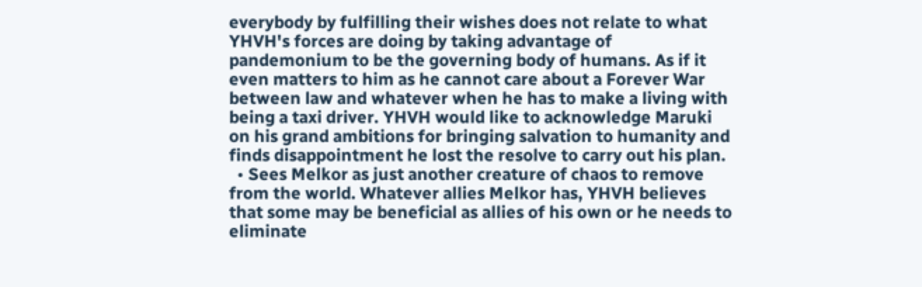everybody by fulfilling their wishes does not relate to what YHVH's forces are doing by taking advantage of pandemonium to be the governing body of humans. As if it even matters to him as he cannot care about a Forever War between law and whatever when he has to make a living with being a taxi driver. YHVH would like to acknowledge Maruki on his grand ambitions for bringing salvation to humanity and finds disappointment he lost the resolve to carry out his plan.
  • Sees Melkor as just another creature of chaos to remove from the world. Whatever allies Melkor has, YHVH believes that some may be beneficial as allies of his own or he needs to eliminate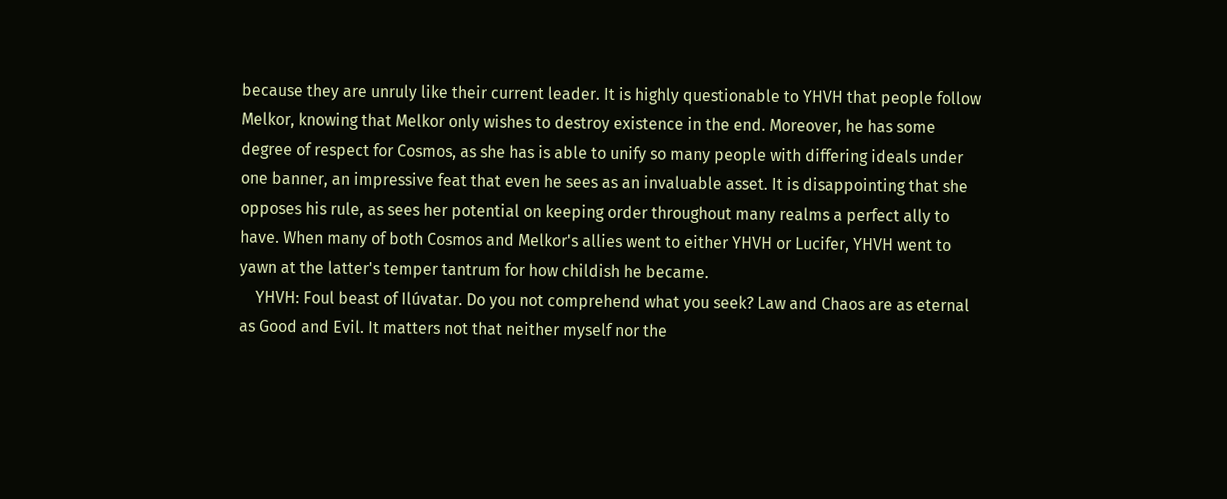because they are unruly like their current leader. It is highly questionable to YHVH that people follow Melkor, knowing that Melkor only wishes to destroy existence in the end. Moreover, he has some degree of respect for Cosmos, as she has is able to unify so many people with differing ideals under one banner, an impressive feat that even he sees as an invaluable asset. It is disappointing that she opposes his rule, as sees her potential on keeping order throughout many realms a perfect ally to have. When many of both Cosmos and Melkor's allies went to either YHVH or Lucifer, YHVH went to yawn at the latter's temper tantrum for how childish he became.
    YHVH: Foul beast of Ilúvatar. Do you not comprehend what you seek? Law and Chaos are as eternal as Good and Evil. It matters not that neither myself nor the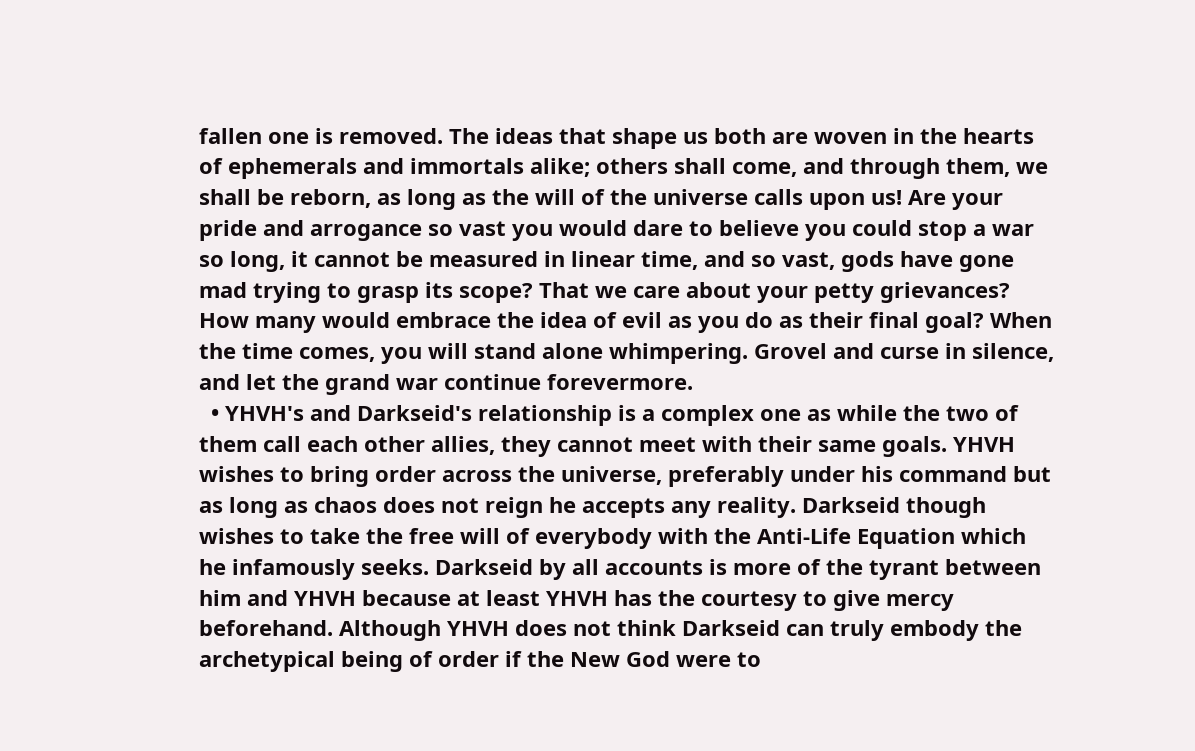fallen one is removed. The ideas that shape us both are woven in the hearts of ephemerals and immortals alike; others shall come, and through them, we shall be reborn, as long as the will of the universe calls upon us! Are your pride and arrogance so vast you would dare to believe you could stop a war so long, it cannot be measured in linear time, and so vast, gods have gone mad trying to grasp its scope? That we care about your petty grievances? How many would embrace the idea of evil as you do as their final goal? When the time comes, you will stand alone whimpering. Grovel and curse in silence, and let the grand war continue forevermore.
  • YHVH's and Darkseid's relationship is a complex one as while the two of them call each other allies, they cannot meet with their same goals. YHVH wishes to bring order across the universe, preferably under his command but as long as chaos does not reign he accepts any reality. Darkseid though wishes to take the free will of everybody with the Anti-Life Equation which he infamously seeks. Darkseid by all accounts is more of the tyrant between him and YHVH because at least YHVH has the courtesy to give mercy beforehand. Although YHVH does not think Darkseid can truly embody the archetypical being of order if the New God were to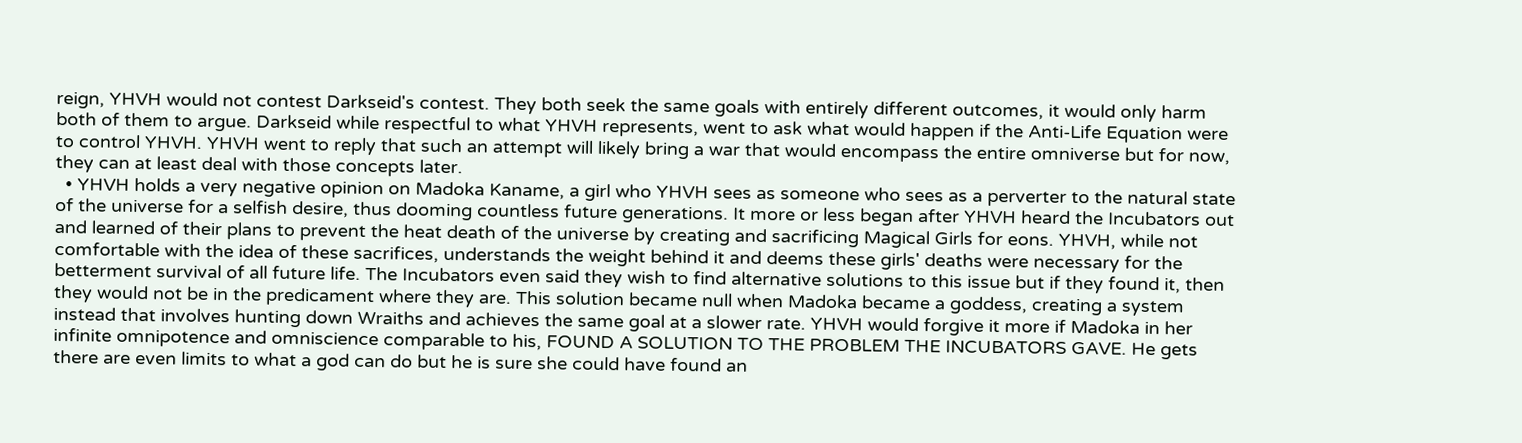reign, YHVH would not contest Darkseid's contest. They both seek the same goals with entirely different outcomes, it would only harm both of them to argue. Darkseid while respectful to what YHVH represents, went to ask what would happen if the Anti-Life Equation were to control YHVH. YHVH went to reply that such an attempt will likely bring a war that would encompass the entire omniverse but for now, they can at least deal with those concepts later.
  • YHVH holds a very negative opinion on Madoka Kaname, a girl who YHVH sees as someone who sees as a perverter to the natural state of the universe for a selfish desire, thus dooming countless future generations. It more or less began after YHVH heard the Incubators out and learned of their plans to prevent the heat death of the universe by creating and sacrificing Magical Girls for eons. YHVH, while not comfortable with the idea of these sacrifices, understands the weight behind it and deems these girls' deaths were necessary for the betterment survival of all future life. The Incubators even said they wish to find alternative solutions to this issue but if they found it, then they would not be in the predicament where they are. This solution became null when Madoka became a goddess, creating a system instead that involves hunting down Wraiths and achieves the same goal at a slower rate. YHVH would forgive it more if Madoka in her infinite omnipotence and omniscience comparable to his, FOUND A SOLUTION TO THE PROBLEM THE INCUBATORS GAVE. He gets there are even limits to what a god can do but he is sure she could have found an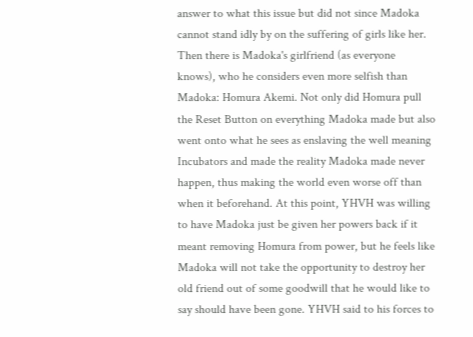answer to what this issue but did not since Madoka cannot stand idly by on the suffering of girls like her. Then there is Madoka's girlfriend (as everyone knows), who he considers even more selfish than Madoka: Homura Akemi. Not only did Homura pull the Reset Button on everything Madoka made but also went onto what he sees as enslaving the well meaning Incubators and made the reality Madoka made never happen, thus making the world even worse off than when it beforehand. At this point, YHVH was willing to have Madoka just be given her powers back if it meant removing Homura from power, but he feels like Madoka will not take the opportunity to destroy her old friend out of some goodwill that he would like to say should have been gone. YHVH said to his forces to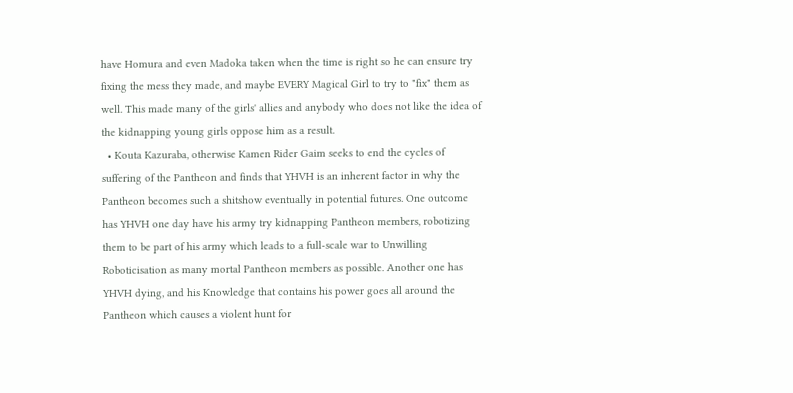have Homura and even Madoka taken when the time is right so he can ensure try fixing the mess they made, and maybe EVERY Magical Girl to try to "fix" them as well. This made many of the girls' allies and anybody who does not like the idea of the kidnapping young girls oppose him as a result.
  • Kouta Kazuraba, otherwise Kamen Rider Gaim seeks to end the cycles of suffering of the Pantheon and finds that YHVH is an inherent factor in why the Pantheon becomes such a shitshow eventually in potential futures. One outcome has YHVH one day have his army try kidnapping Pantheon members, robotizing them to be part of his army which leads to a full-scale war to Unwilling Roboticisation as many mortal Pantheon members as possible. Another one has YHVH dying, and his Knowledge that contains his power goes all around the Pantheon which causes a violent hunt for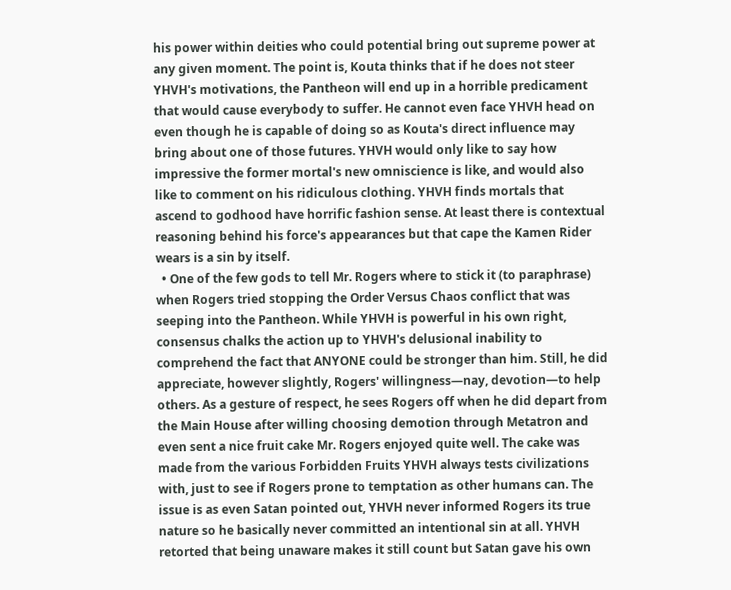his power within deities who could potential bring out supreme power at any given moment. The point is, Kouta thinks that if he does not steer YHVH's motivations, the Pantheon will end up in a horrible predicament that would cause everybody to suffer. He cannot even face YHVH head on even though he is capable of doing so as Kouta's direct influence may bring about one of those futures. YHVH would only like to say how impressive the former mortal's new omniscience is like, and would also like to comment on his ridiculous clothing. YHVH finds mortals that ascend to godhood have horrific fashion sense. At least there is contextual reasoning behind his force's appearances but that cape the Kamen Rider wears is a sin by itself.
  • One of the few gods to tell Mr. Rogers where to stick it (to paraphrase) when Rogers tried stopping the Order Versus Chaos conflict that was seeping into the Pantheon. While YHVH is powerful in his own right, consensus chalks the action up to YHVH's delusional inability to comprehend the fact that ANYONE could be stronger than him. Still, he did appreciate, however slightly, Rogers' willingness—nay, devotion—to help others. As a gesture of respect, he sees Rogers off when he did depart from the Main House after willing choosing demotion through Metatron and even sent a nice fruit cake Mr. Rogers enjoyed quite well. The cake was made from the various Forbidden Fruits YHVH always tests civilizations with, just to see if Rogers prone to temptation as other humans can. The issue is as even Satan pointed out, YHVH never informed Rogers its true nature so he basically never committed an intentional sin at all. YHVH retorted that being unaware makes it still count but Satan gave his own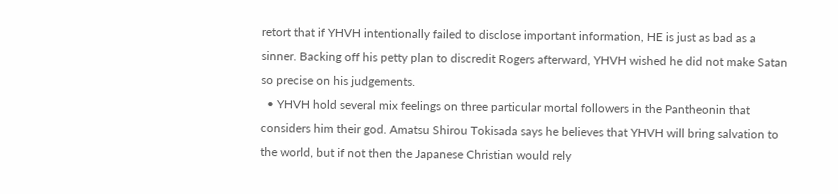retort that if YHVH intentionally failed to disclose important information, HE is just as bad as a sinner. Backing off his petty plan to discredit Rogers afterward, YHVH wished he did not make Satan so precise on his judgements.
  • YHVH hold several mix feelings on three particular mortal followers in the Pantheonin that considers him their god. Amatsu Shirou Tokisada says he believes that YHVH will bring salvation to the world, but if not then the Japanese Christian would rely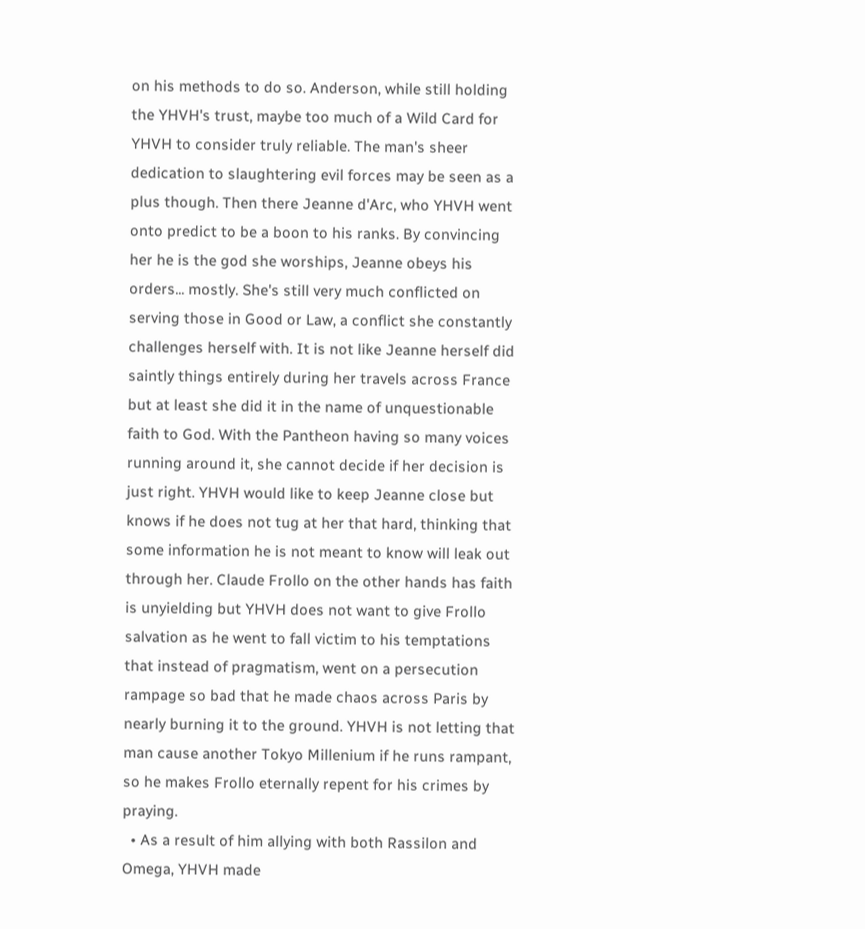on his methods to do so. Anderson, while still holding the YHVH's trust, maybe too much of a Wild Card for YHVH to consider truly reliable. The man's sheer dedication to slaughtering evil forces may be seen as a plus though. Then there Jeanne d'Arc, who YHVH went onto predict to be a boon to his ranks. By convincing her he is the god she worships, Jeanne obeys his orders... mostly. She's still very much conflicted on serving those in Good or Law, a conflict she constantly challenges herself with. It is not like Jeanne herself did saintly things entirely during her travels across France but at least she did it in the name of unquestionable faith to God. With the Pantheon having so many voices running around it, she cannot decide if her decision is just right. YHVH would like to keep Jeanne close but knows if he does not tug at her that hard, thinking that some information he is not meant to know will leak out through her. Claude Frollo on the other hands has faith is unyielding but YHVH does not want to give Frollo salvation as he went to fall victim to his temptations that instead of pragmatism, went on a persecution rampage so bad that he made chaos across Paris by nearly burning it to the ground. YHVH is not letting that man cause another Tokyo Millenium if he runs rampant, so he makes Frollo eternally repent for his crimes by praying.
  • As a result of him allying with both Rassilon and Omega, YHVH made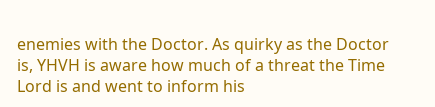enemies with the Doctor. As quirky as the Doctor is, YHVH is aware how much of a threat the Time Lord is and went to inform his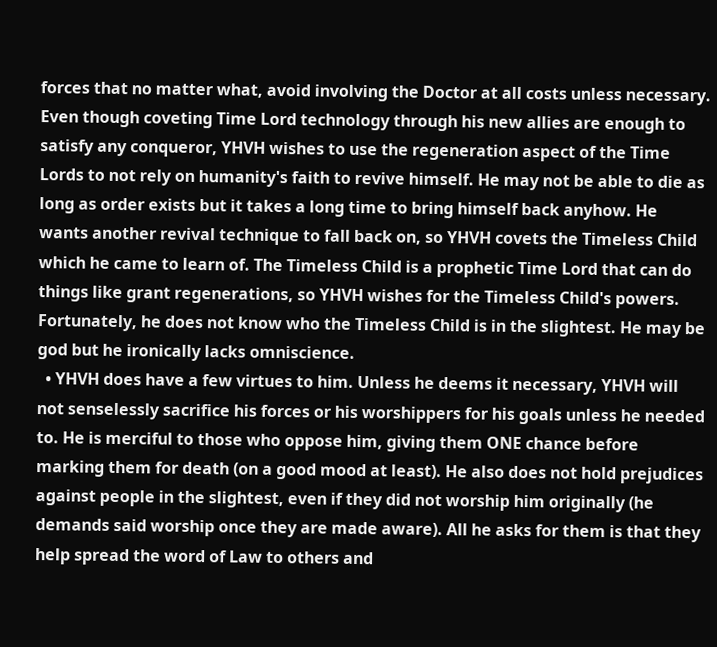forces that no matter what, avoid involving the Doctor at all costs unless necessary. Even though coveting Time Lord technology through his new allies are enough to satisfy any conqueror, YHVH wishes to use the regeneration aspect of the Time Lords to not rely on humanity's faith to revive himself. He may not be able to die as long as order exists but it takes a long time to bring himself back anyhow. He wants another revival technique to fall back on, so YHVH covets the Timeless Child which he came to learn of. The Timeless Child is a prophetic Time Lord that can do things like grant regenerations, so YHVH wishes for the Timeless Child's powers. Fortunately, he does not know who the Timeless Child is in the slightest. He may be god but he ironically lacks omniscience.
  • YHVH does have a few virtues to him. Unless he deems it necessary, YHVH will not senselessly sacrifice his forces or his worshippers for his goals unless he needed to. He is merciful to those who oppose him, giving them ONE chance before marking them for death (on a good mood at least). He also does not hold prejudices against people in the slightest, even if they did not worship him originally (he demands said worship once they are made aware). All he asks for them is that they help spread the word of Law to others and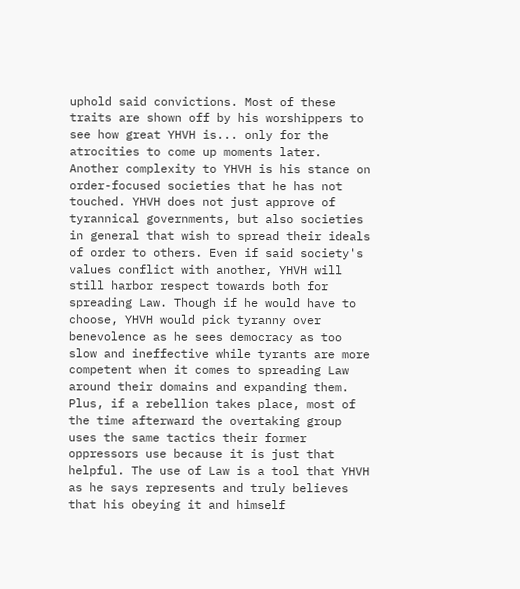uphold said convictions. Most of these traits are shown off by his worshippers to see how great YHVH is... only for the atrocities to come up moments later. Another complexity to YHVH is his stance on order-focused societies that he has not touched. YHVH does not just approve of tyrannical governments, but also societies in general that wish to spread their ideals of order to others. Even if said society's values conflict with another, YHVH will still harbor respect towards both for spreading Law. Though if he would have to choose, YHVH would pick tyranny over benevolence as he sees democracy as too slow and ineffective while tyrants are more competent when it comes to spreading Law around their domains and expanding them. Plus, if a rebellion takes place, most of the time afterward the overtaking group uses the same tactics their former oppressors use because it is just that helpful. The use of Law is a tool that YHVH as he says represents and truly believes that his obeying it and himself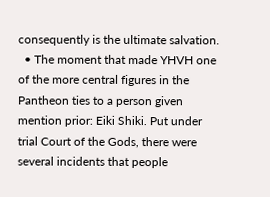consequently is the ultimate salvation.
  • The moment that made YHVH one of the more central figures in the Pantheon ties to a person given mention prior: Eiki Shiki. Put under trial Court of the Gods, there were several incidents that people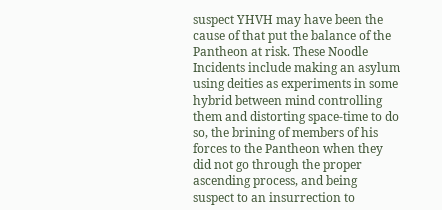suspect YHVH may have been the cause of that put the balance of the Pantheon at risk. These Noodle Incidents include making an asylum using deities as experiments in some hybrid between mind controlling them and distorting space-time to do so, the brining of members of his forces to the Pantheon when they did not go through the proper ascending process, and being suspect to an insurrection to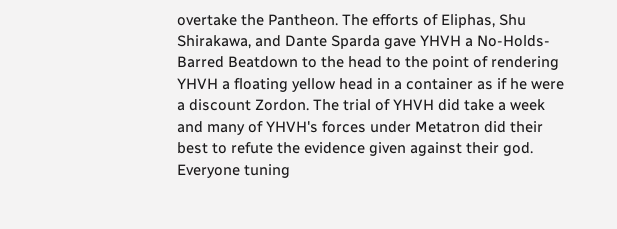overtake the Pantheon. The efforts of Eliphas, Shu Shirakawa, and Dante Sparda gave YHVH a No-Holds-Barred Beatdown to the head to the point of rendering YHVH a floating yellow head in a container as if he were a discount Zordon. The trial of YHVH did take a week and many of YHVH's forces under Metatron did their best to refute the evidence given against their god. Everyone tuning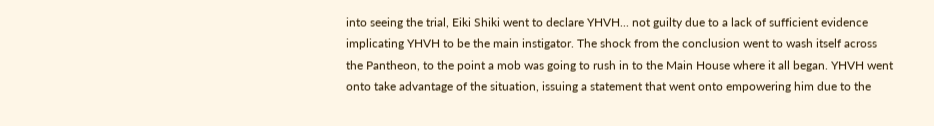into seeing the trial, Eiki Shiki went to declare YHVH... not guilty due to a lack of sufficient evidence implicating YHVH to be the main instigator. The shock from the conclusion went to wash itself across the Pantheon, to the point a mob was going to rush in to the Main House where it all began. YHVH went onto take advantage of the situation, issuing a statement that went onto empowering him due to the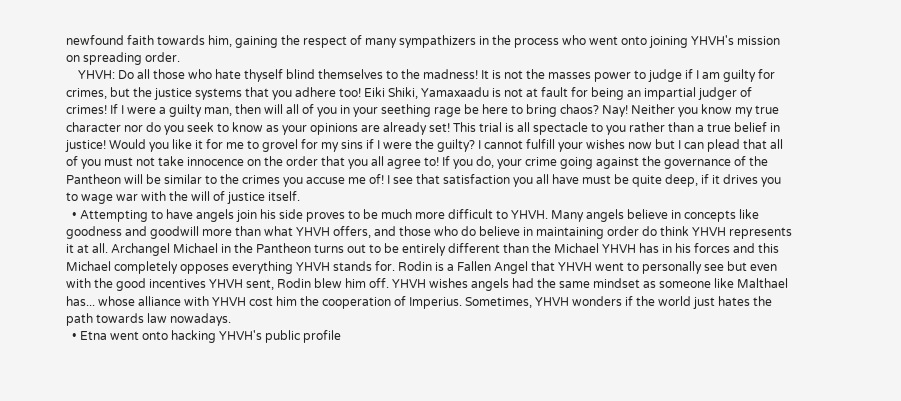newfound faith towards him, gaining the respect of many sympathizers in the process who went onto joining YHVH's mission on spreading order.
    YHVH: Do all those who hate thyself blind themselves to the madness! It is not the masses power to judge if I am guilty for crimes, but the justice systems that you adhere too! Eiki Shiki, Yamaxaadu is not at fault for being an impartial judger of crimes! If I were a guilty man, then will all of you in your seething rage be here to bring chaos? Nay! Neither you know my true character nor do you seek to know as your opinions are already set! This trial is all spectacle to you rather than a true belief in justice! Would you like it for me to grovel for my sins if I were the guilty? I cannot fulfill your wishes now but I can plead that all of you must not take innocence on the order that you all agree to! If you do, your crime going against the governance of the Pantheon will be similar to the crimes you accuse me of! I see that satisfaction you all have must be quite deep, if it drives you to wage war with the will of justice itself.
  • Attempting to have angels join his side proves to be much more difficult to YHVH. Many angels believe in concepts like goodness and goodwill more than what YHVH offers, and those who do believe in maintaining order do think YHVH represents it at all. Archangel Michael in the Pantheon turns out to be entirely different than the Michael YHVH has in his forces and this Michael completely opposes everything YHVH stands for. Rodin is a Fallen Angel that YHVH went to personally see but even with the good incentives YHVH sent, Rodin blew him off. YHVH wishes angels had the same mindset as someone like Malthael has... whose alliance with YHVH cost him the cooperation of Imperius. Sometimes, YHVH wonders if the world just hates the path towards law nowadays.
  • Etna went onto hacking YHVH's public profile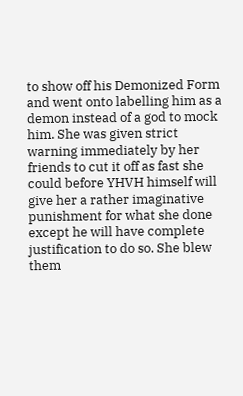to show off his Demonized Form and went onto labelling him as a demon instead of a god to mock him. She was given strict warning immediately by her friends to cut it off as fast she could before YHVH himself will give her a rather imaginative punishment for what she done except he will have complete justification to do so. She blew them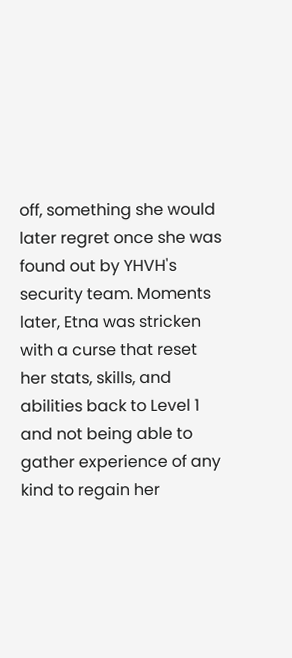off, something she would later regret once she was found out by YHVH's security team. Moments later, Etna was stricken with a curse that reset her stats, skills, and abilities back to Level 1 and not being able to gather experience of any kind to regain her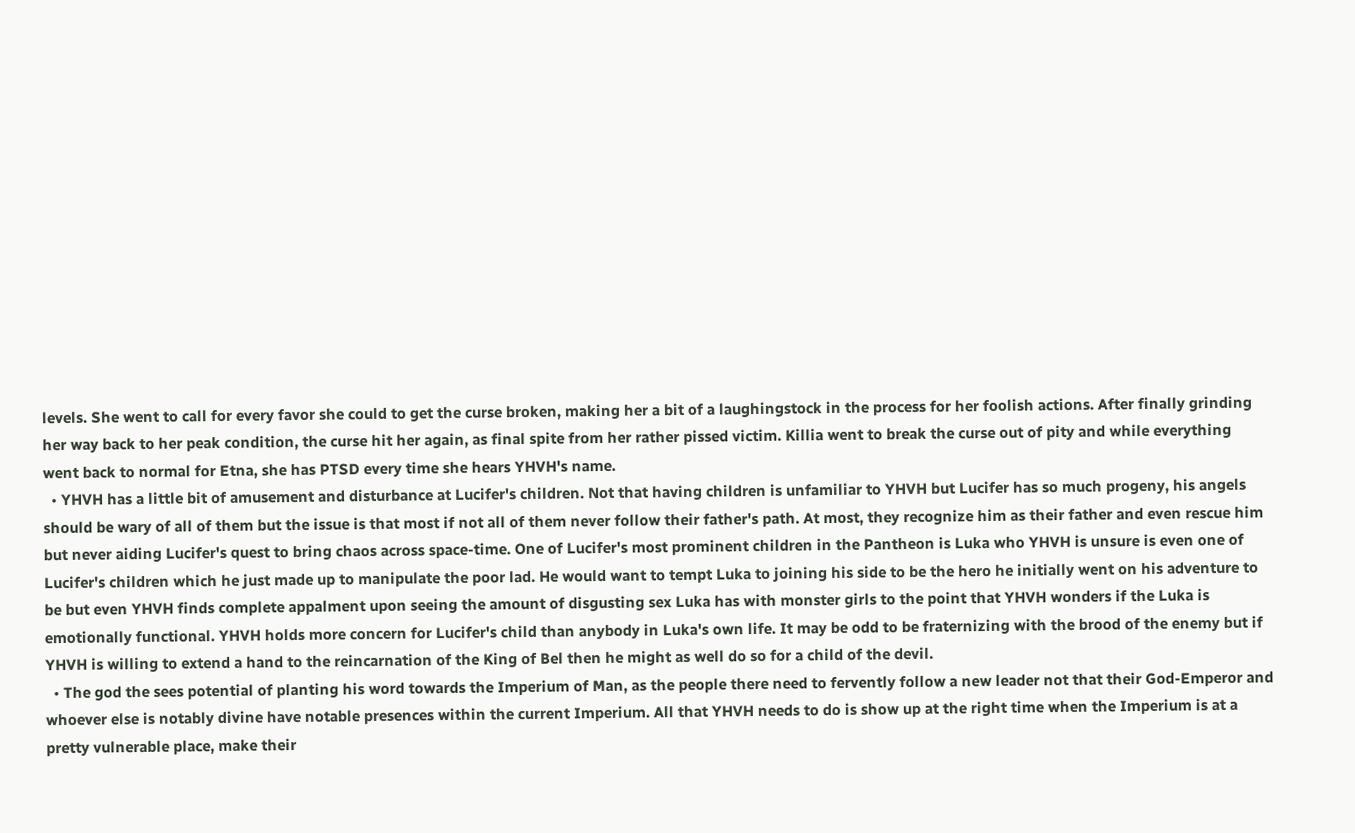levels. She went to call for every favor she could to get the curse broken, making her a bit of a laughingstock in the process for her foolish actions. After finally grinding her way back to her peak condition, the curse hit her again, as final spite from her rather pissed victim. Killia went to break the curse out of pity and while everything went back to normal for Etna, she has PTSD every time she hears YHVH's name.
  • YHVH has a little bit of amusement and disturbance at Lucifer's children. Not that having children is unfamiliar to YHVH but Lucifer has so much progeny, his angels should be wary of all of them but the issue is that most if not all of them never follow their father's path. At most, they recognize him as their father and even rescue him but never aiding Lucifer's quest to bring chaos across space-time. One of Lucifer's most prominent children in the Pantheon is Luka who YHVH is unsure is even one of Lucifer's children which he just made up to manipulate the poor lad. He would want to tempt Luka to joining his side to be the hero he initially went on his adventure to be but even YHVH finds complete appalment upon seeing the amount of disgusting sex Luka has with monster girls to the point that YHVH wonders if the Luka is emotionally functional. YHVH holds more concern for Lucifer's child than anybody in Luka's own life. It may be odd to be fraternizing with the brood of the enemy but if YHVH is willing to extend a hand to the reincarnation of the King of Bel then he might as well do so for a child of the devil.
  • The god the sees potential of planting his word towards the Imperium of Man, as the people there need to fervently follow a new leader not that their God-Emperor and whoever else is notably divine have notable presences within the current Imperium. All that YHVH needs to do is show up at the right time when the Imperium is at a pretty vulnerable place, make their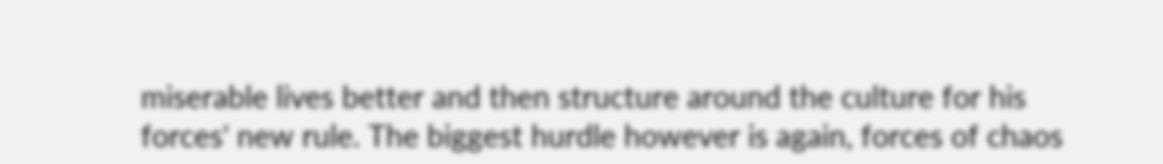miserable lives better and then structure around the culture for his forces' new rule. The biggest hurdle however is again, forces of chaos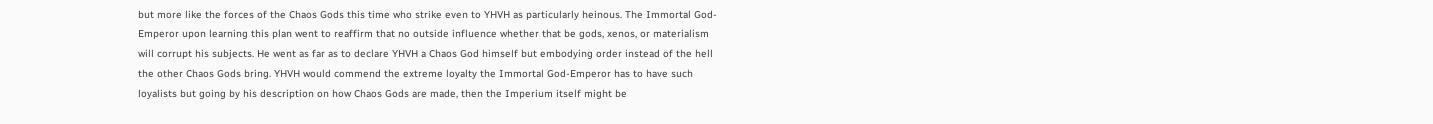but more like the forces of the Chaos Gods this time who strike even to YHVH as particularly heinous. The Immortal God-Emperor upon learning this plan went to reaffirm that no outside influence whether that be gods, xenos, or materialism will corrupt his subjects. He went as far as to declare YHVH a Chaos God himself but embodying order instead of the hell the other Chaos Gods bring. YHVH would commend the extreme loyalty the Immortal God-Emperor has to have such loyalists but going by his description on how Chaos Gods are made, then the Imperium itself might be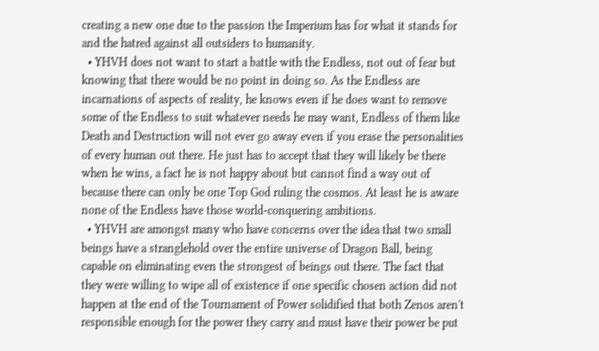creating a new one due to the passion the Imperium has for what it stands for and the hatred against all outsiders to humanity.
  • YHVH does not want to start a battle with the Endless, not out of fear but knowing that there would be no point in doing so. As the Endless are incarnations of aspects of reality, he knows even if he does want to remove some of the Endless to suit whatever needs he may want, Endless of them like Death and Destruction will not ever go away even if you erase the personalities of every human out there. He just has to accept that they will likely be there when he wins, a fact he is not happy about but cannot find a way out of because there can only be one Top God ruling the cosmos. At least he is aware none of the Endless have those world-conquering ambitions.
  • YHVH are amongst many who have concerns over the idea that two small beings have a stranglehold over the entire universe of Dragon Ball, being capable on eliminating even the strongest of beings out there. The fact that they were willing to wipe all of existence if one specific chosen action did not happen at the end of the Tournament of Power solidified that both Zenos aren't responsible enough for the power they carry and must have their power be put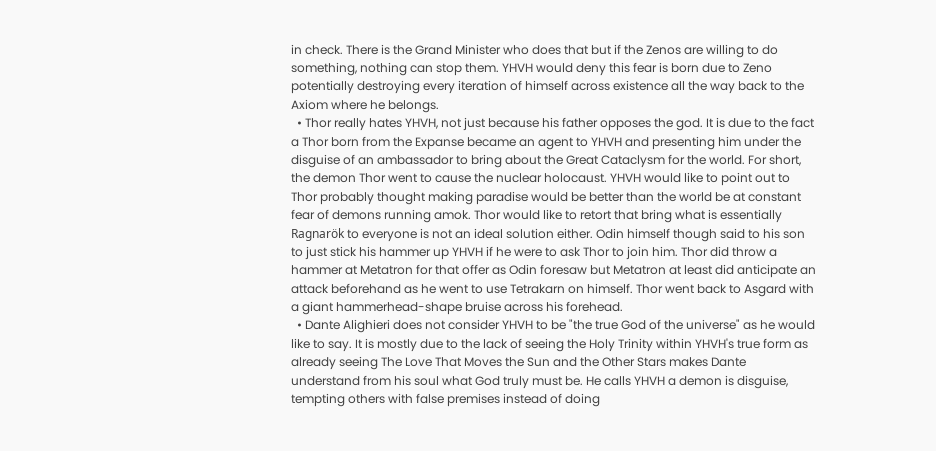in check. There is the Grand Minister who does that but if the Zenos are willing to do something, nothing can stop them. YHVH would deny this fear is born due to Zeno potentially destroying every iteration of himself across existence all the way back to the Axiom where he belongs.
  • Thor really hates YHVH, not just because his father opposes the god. It is due to the fact a Thor born from the Expanse became an agent to YHVH and presenting him under the disguise of an ambassador to bring about the Great Cataclysm for the world. For short, the demon Thor went to cause the nuclear holocaust. YHVH would like to point out to Thor probably thought making paradise would be better than the world be at constant fear of demons running amok. Thor would like to retort that bring what is essentially Ragnarök to everyone is not an ideal solution either. Odin himself though said to his son to just stick his hammer up YHVH if he were to ask Thor to join him. Thor did throw a hammer at Metatron for that offer as Odin foresaw but Metatron at least did anticipate an attack beforehand as he went to use Tetrakarn on himself. Thor went back to Asgard with a giant hammerhead-shape bruise across his forehead.
  • Dante Alighieri does not consider YHVH to be "the true God of the universe" as he would like to say. It is mostly due to the lack of seeing the Holy Trinity within YHVH's true form as already seeing The Love That Moves the Sun and the Other Stars makes Dante understand from his soul what God truly must be. He calls YHVH a demon is disguise, tempting others with false premises instead of doing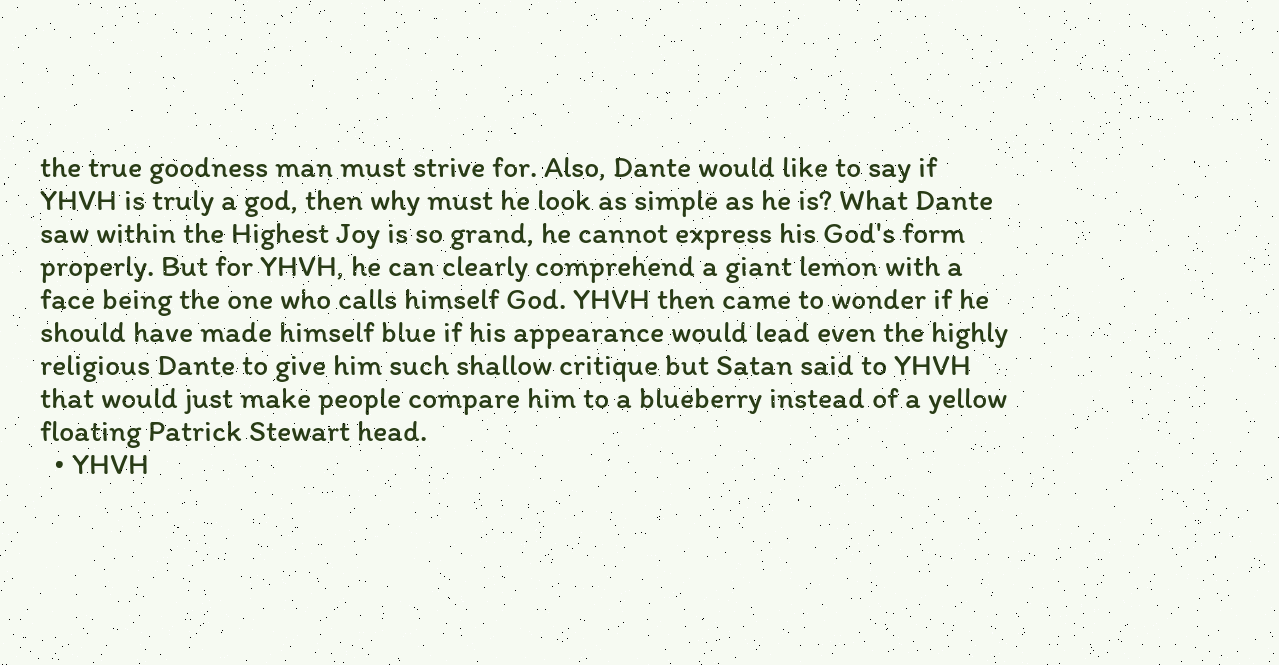the true goodness man must strive for. Also, Dante would like to say if YHVH is truly a god, then why must he look as simple as he is? What Dante saw within the Highest Joy is so grand, he cannot express his God's form properly. But for YHVH, he can clearly comprehend a giant lemon with a face being the one who calls himself God. YHVH then came to wonder if he should have made himself blue if his appearance would lead even the highly religious Dante to give him such shallow critique but Satan said to YHVH that would just make people compare him to a blueberry instead of a yellow floating Patrick Stewart head.
  • YHVH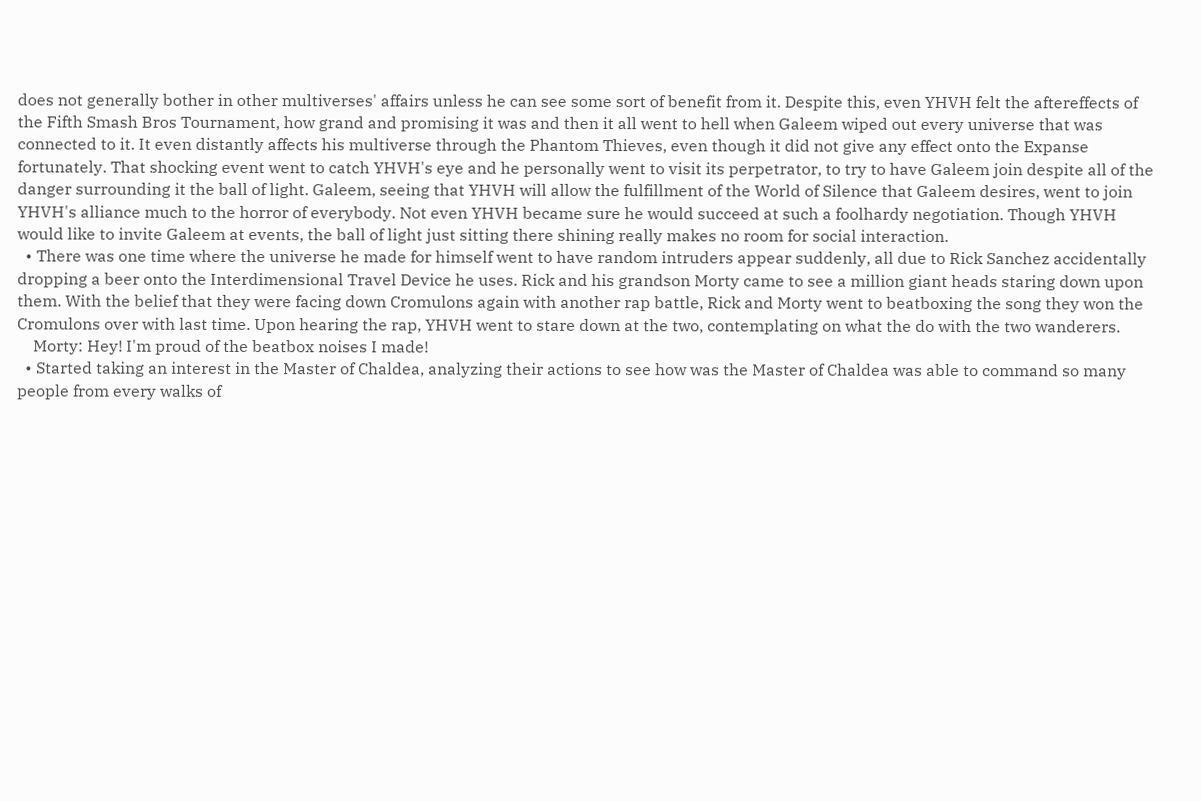does not generally bother in other multiverses' affairs unless he can see some sort of benefit from it. Despite this, even YHVH felt the aftereffects of the Fifth Smash Bros Tournament, how grand and promising it was and then it all went to hell when Galeem wiped out every universe that was connected to it. It even distantly affects his multiverse through the Phantom Thieves, even though it did not give any effect onto the Expanse fortunately. That shocking event went to catch YHVH's eye and he personally went to visit its perpetrator, to try to have Galeem join despite all of the danger surrounding it the ball of light. Galeem, seeing that YHVH will allow the fulfillment of the World of Silence that Galeem desires, went to join YHVH's alliance much to the horror of everybody. Not even YHVH became sure he would succeed at such a foolhardy negotiation. Though YHVH would like to invite Galeem at events, the ball of light just sitting there shining really makes no room for social interaction.
  • There was one time where the universe he made for himself went to have random intruders appear suddenly, all due to Rick Sanchez accidentally dropping a beer onto the Interdimensional Travel Device he uses. Rick and his grandson Morty came to see a million giant heads staring down upon them. With the belief that they were facing down Cromulons again with another rap battle, Rick and Morty went to beatboxing the song they won the Cromulons over with last time. Upon hearing the rap, YHVH went to stare down at the two, contemplating on what the do with the two wanderers.
    Morty: Hey! I'm proud of the beatbox noises I made!
  • Started taking an interest in the Master of Chaldea, analyzing their actions to see how was the Master of Chaldea was able to command so many people from every walks of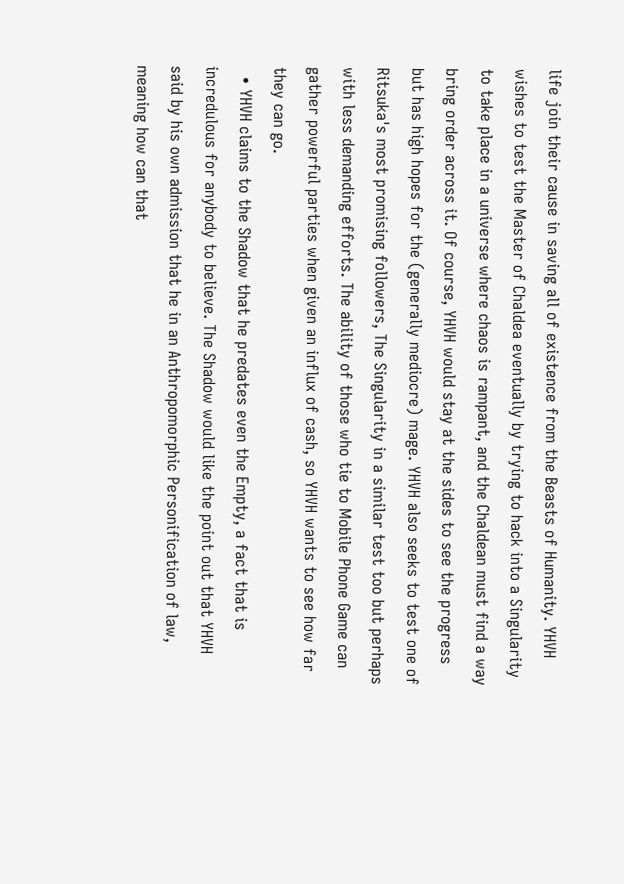life join their cause in saving all of existence from the Beasts of Humanity. YHVH wishes to test the Master of Chaldea eventually by trying to hack into a Singularity to take place in a universe where chaos is rampant, and the Chaldean must find a way bring order across it. Of course, YHVH would stay at the sides to see the progress but has high hopes for the (generally mediocre) mage. YHVH also seeks to test one of Ritsuka's most promising followers, The Singularity in a similar test too but perhaps with less demanding efforts. The ability of those who tie to Mobile Phone Game can gather powerful parties when given an influx of cash, so YHVH wants to see how far they can go.
  • YHVH claims to the Shadow that he predates even the Empty, a fact that is incredulous for anybody to believe. The Shadow would like the point out that YHVH said by his own admission that he in an Anthropomorphic Personification of law, meaning how can that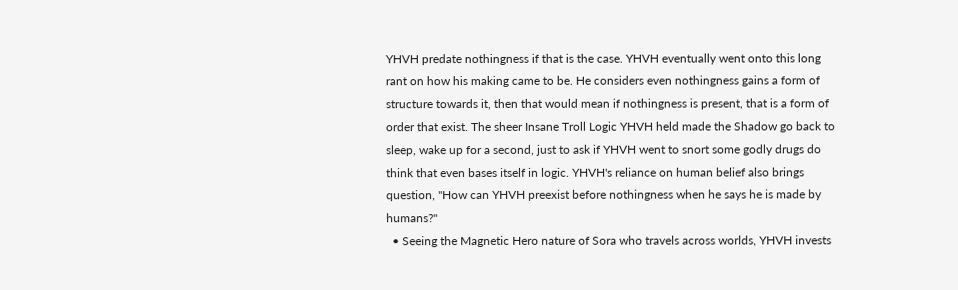YHVH predate nothingness if that is the case. YHVH eventually went onto this long rant on how his making came to be. He considers even nothingness gains a form of structure towards it, then that would mean if nothingness is present, that is a form of order that exist. The sheer Insane Troll Logic YHVH held made the Shadow go back to sleep, wake up for a second, just to ask if YHVH went to snort some godly drugs do think that even bases itself in logic. YHVH's reliance on human belief also brings question, "How can YHVH preexist before nothingness when he says he is made by humans?"
  • Seeing the Magnetic Hero nature of Sora who travels across worlds, YHVH invests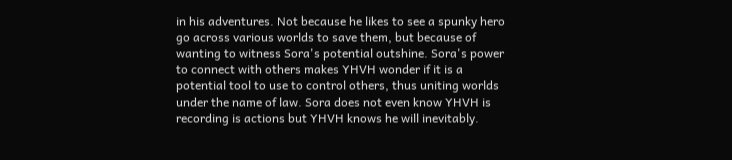in his adventures. Not because he likes to see a spunky hero go across various worlds to save them, but because of wanting to witness Sora's potential outshine. Sora's power to connect with others makes YHVH wonder if it is a potential tool to use to control others, thus uniting worlds under the name of law. Sora does not even know YHVH is recording is actions but YHVH knows he will inevitably.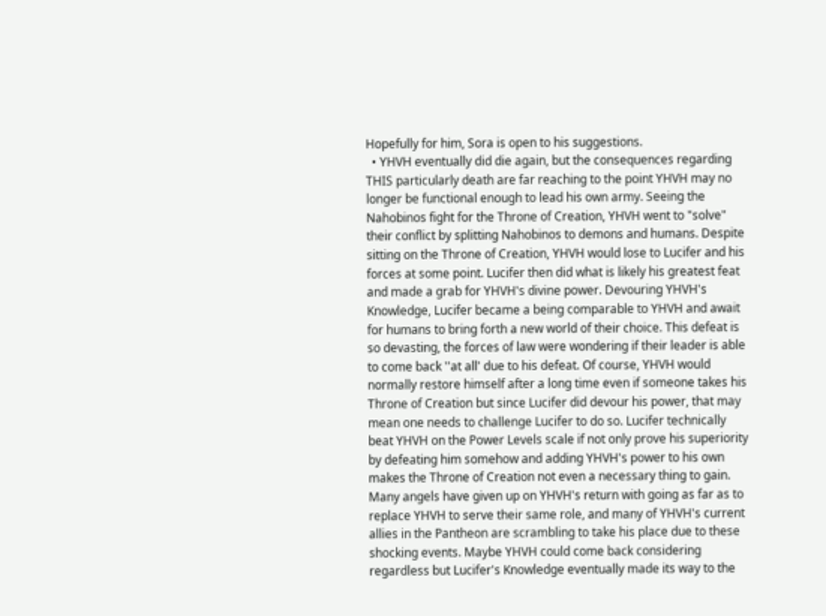Hopefully for him, Sora is open to his suggestions.
  • YHVH eventually did die again, but the consequences regarding THIS particularly death are far reaching to the point YHVH may no longer be functional enough to lead his own army. Seeing the Nahobinos fight for the Throne of Creation, YHVH went to "solve" their conflict by splitting Nahobinos to demons and humans. Despite sitting on the Throne of Creation, YHVH would lose to Lucifer and his forces at some point. Lucifer then did what is likely his greatest feat and made a grab for YHVH's divine power. Devouring YHVH's Knowledge, Lucifer became a being comparable to YHVH and await for humans to bring forth a new world of their choice. This defeat is so devasting, the forces of law were wondering if their leader is able to come back ''at all' due to his defeat. Of course, YHVH would normally restore himself after a long time even if someone takes his Throne of Creation but since Lucifer did devour his power, that may mean one needs to challenge Lucifer to do so. Lucifer technically beat YHVH on the Power Levels scale if not only prove his superiority by defeating him somehow and adding YHVH's power to his own makes the Throne of Creation not even a necessary thing to gain. Many angels have given up on YHVH's return with going as far as to replace YHVH to serve their same role, and many of YHVH's current allies in the Pantheon are scrambling to take his place due to these shocking events. Maybe YHVH could come back considering regardless but Lucifer's Knowledge eventually made its way to the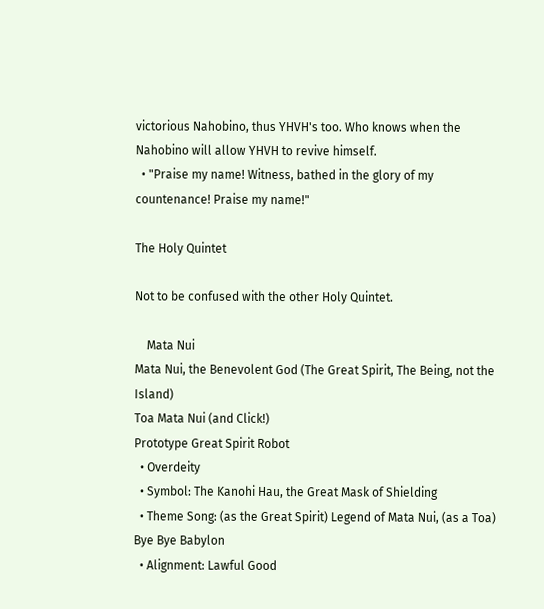victorious Nahobino, thus YHVH's too. Who knows when the Nahobino will allow YHVH to revive himself.
  • "Praise my name! Witness, bathed in the glory of my countenance! Praise my name!"

The Holy Quintet

Not to be confused with the other Holy Quintet.

    Mata Nui
Mata Nui, the Benevolent God (The Great Spirit, The Being, not the Island)
Toa Mata Nui (and Click!)
Prototype Great Spirit Robot
  • Overdeity
  • Symbol: The Kanohi Hau, the Great Mask of Shielding
  • Theme Song: (as the Great Spirit) Legend of Mata Nui, (as a Toa) Bye Bye Babylon
  • Alignment: Lawful Good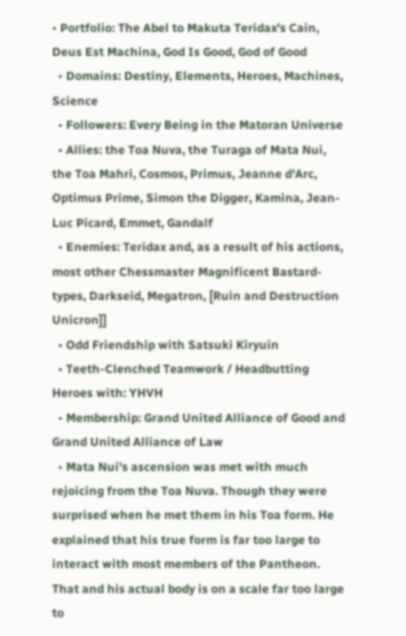• Portfolio: The Abel to Makuta Teridax's Cain, Deus Est Machina, God Is Good, God of Good
  • Domains: Destiny, Elements, Heroes, Machines, Science
  • Followers: Every Being in the Matoran Universe
  • Allies: the Toa Nuva, the Turaga of Mata Nui, the Toa Mahri, Cosmos, Primus, Jeanne d'Arc, Optimus Prime, Simon the Digger, Kamina, Jean-Luc Picard, Emmet, Gandalf
  • Enemies: Teridax and, as a result of his actions, most other Chessmaster Magnificent Bastard-types, Darkseid, Megatron, [Ruin and Destruction Unicron]]
  • Odd Friendship with Satsuki Kiryuin
  • Teeth-Clenched Teamwork / Headbutting Heroes with: YHVH
  • Membership: Grand United Alliance of Good and Grand United Alliance of Law
  • Mata Nui's ascension was met with much rejoicing from the Toa Nuva. Though they were surprised when he met them in his Toa form. He explained that his true form is far too large to interact with most members of the Pantheon. That and his actual body is on a scale far too large to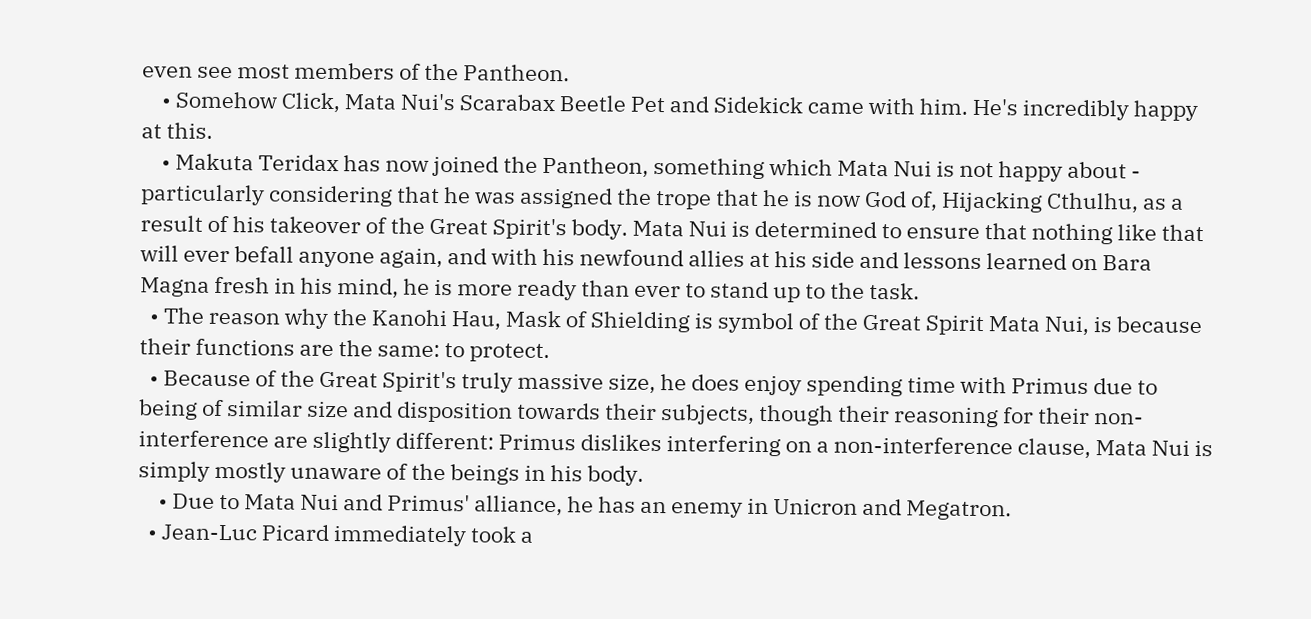even see most members of the Pantheon.
    • Somehow Click, Mata Nui's Scarabax Beetle Pet and Sidekick came with him. He's incredibly happy at this.
    • Makuta Teridax has now joined the Pantheon, something which Mata Nui is not happy about - particularly considering that he was assigned the trope that he is now God of, Hijacking Cthulhu, as a result of his takeover of the Great Spirit's body. Mata Nui is determined to ensure that nothing like that will ever befall anyone again, and with his newfound allies at his side and lessons learned on Bara Magna fresh in his mind, he is more ready than ever to stand up to the task.
  • The reason why the Kanohi Hau, Mask of Shielding is symbol of the Great Spirit Mata Nui, is because their functions are the same: to protect.
  • Because of the Great Spirit's truly massive size, he does enjoy spending time with Primus due to being of similar size and disposition towards their subjects, though their reasoning for their non-interference are slightly different: Primus dislikes interfering on a non-interference clause, Mata Nui is simply mostly unaware of the beings in his body.
    • Due to Mata Nui and Primus' alliance, he has an enemy in Unicron and Megatron.
  • Jean-Luc Picard immediately took a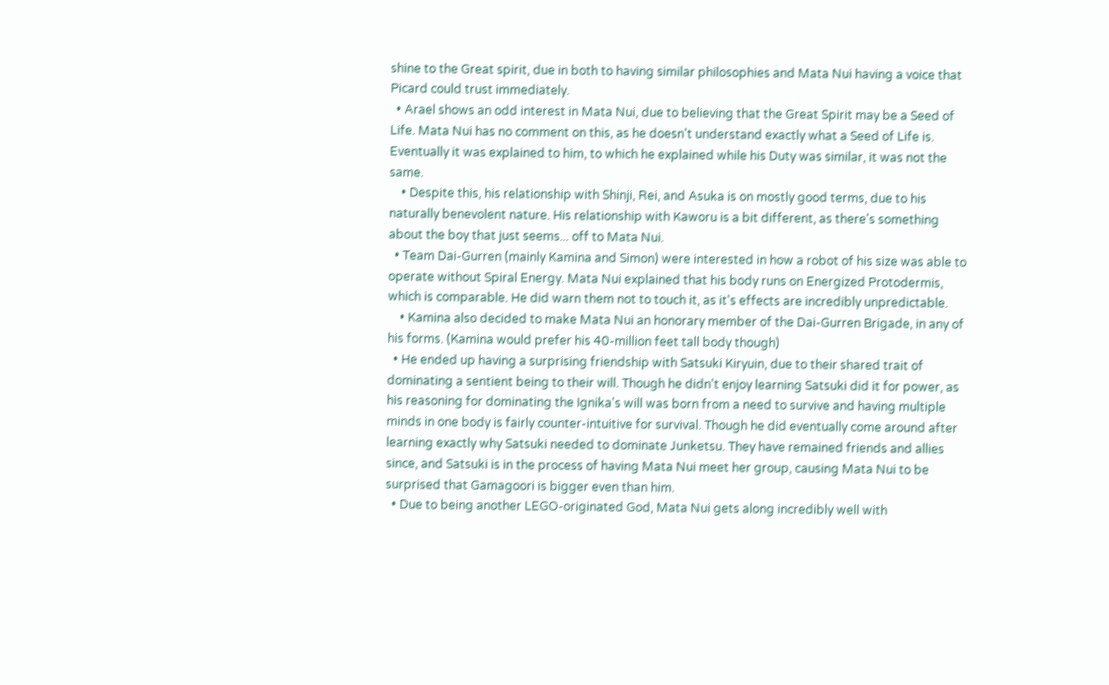shine to the Great spirit, due in both to having similar philosophies and Mata Nui having a voice that Picard could trust immediately.
  • Arael shows an odd interest in Mata Nui, due to believing that the Great Spirit may be a Seed of Life. Mata Nui has no comment on this, as he doesn't understand exactly what a Seed of Life is. Eventually it was explained to him, to which he explained while his Duty was similar, it was not the same.
    • Despite this, his relationship with Shinji, Rei, and Asuka is on mostly good terms, due to his naturally benevolent nature. His relationship with Kaworu is a bit different, as there's something about the boy that just seems... off to Mata Nui.
  • Team Dai-Gurren (mainly Kamina and Simon) were interested in how a robot of his size was able to operate without Spiral Energy. Mata Nui explained that his body runs on Energized Protodermis, which is comparable. He did warn them not to touch it, as it's effects are incredibly unpredictable.
    • Kamina also decided to make Mata Nui an honorary member of the Dai-Gurren Brigade, in any of his forms. (Kamina would prefer his 40-million feet tall body though)
  • He ended up having a surprising friendship with Satsuki Kiryuin, due to their shared trait of dominating a sentient being to their will. Though he didn't enjoy learning Satsuki did it for power, as his reasoning for dominating the Ignika's will was born from a need to survive and having multiple minds in one body is fairly counter-intuitive for survival. Though he did eventually come around after learning exactly why Satsuki needed to dominate Junketsu. They have remained friends and allies since, and Satsuki is in the process of having Mata Nui meet her group, causing Mata Nui to be surprised that Gamagoori is bigger even than him.
  • Due to being another LEGO-originated God, Mata Nui gets along incredibly well with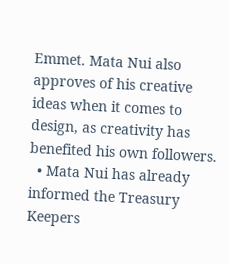Emmet. Mata Nui also approves of his creative ideas when it comes to design, as creativity has benefited his own followers.
  • Mata Nui has already informed the Treasury Keepers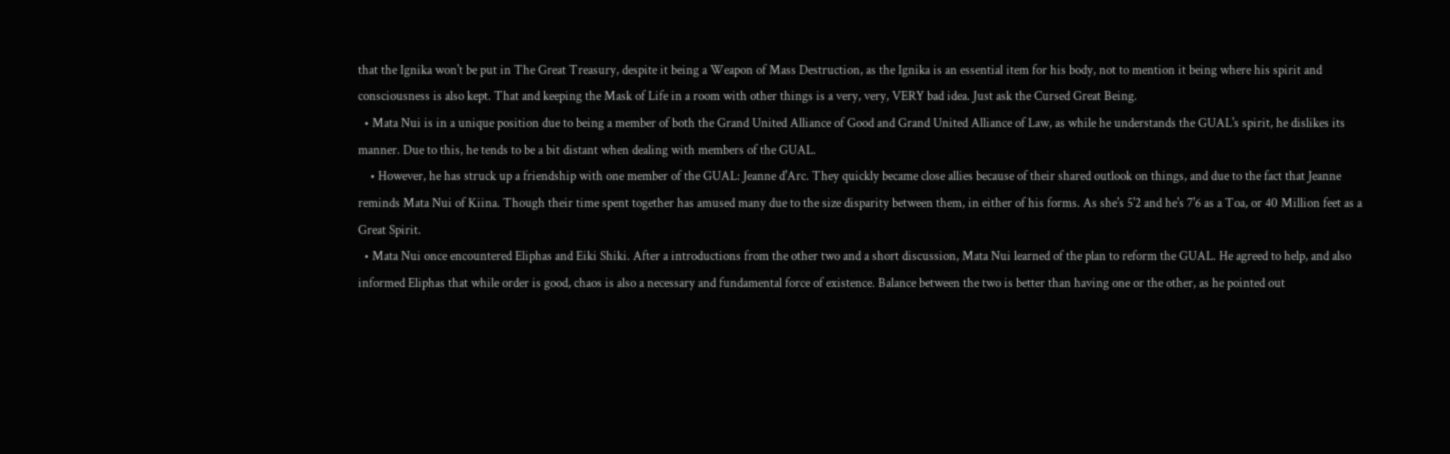that the Ignika won't be put in The Great Treasury, despite it being a Weapon of Mass Destruction, as the Ignika is an essential item for his body, not to mention it being where his spirit and consciousness is also kept. That and keeping the Mask of Life in a room with other things is a very, very, VERY bad idea. Just ask the Cursed Great Being.
  • Mata Nui is in a unique position due to being a member of both the Grand United Alliance of Good and Grand United Alliance of Law, as while he understands the GUAL's spirit, he dislikes its manner. Due to this, he tends to be a bit distant when dealing with members of the GUAL.
    • However, he has struck up a friendship with one member of the GUAL: Jeanne d'Arc. They quickly became close allies because of their shared outlook on things, and due to the fact that Jeanne reminds Mata Nui of Kiina. Though their time spent together has amused many due to the size disparity between them, in either of his forms. As she's 5'2 and he's 7'6 as a Toa, or 40 Million feet as a Great Spirit.
  • Mata Nui once encountered Eliphas and Eiki Shiki. After a introductions from the other two and a short discussion, Mata Nui learned of the plan to reform the GUAL. He agreed to help, and also informed Eliphas that while order is good, chaos is also a necessary and fundamental force of existence. Balance between the two is better than having one or the other, as he pointed out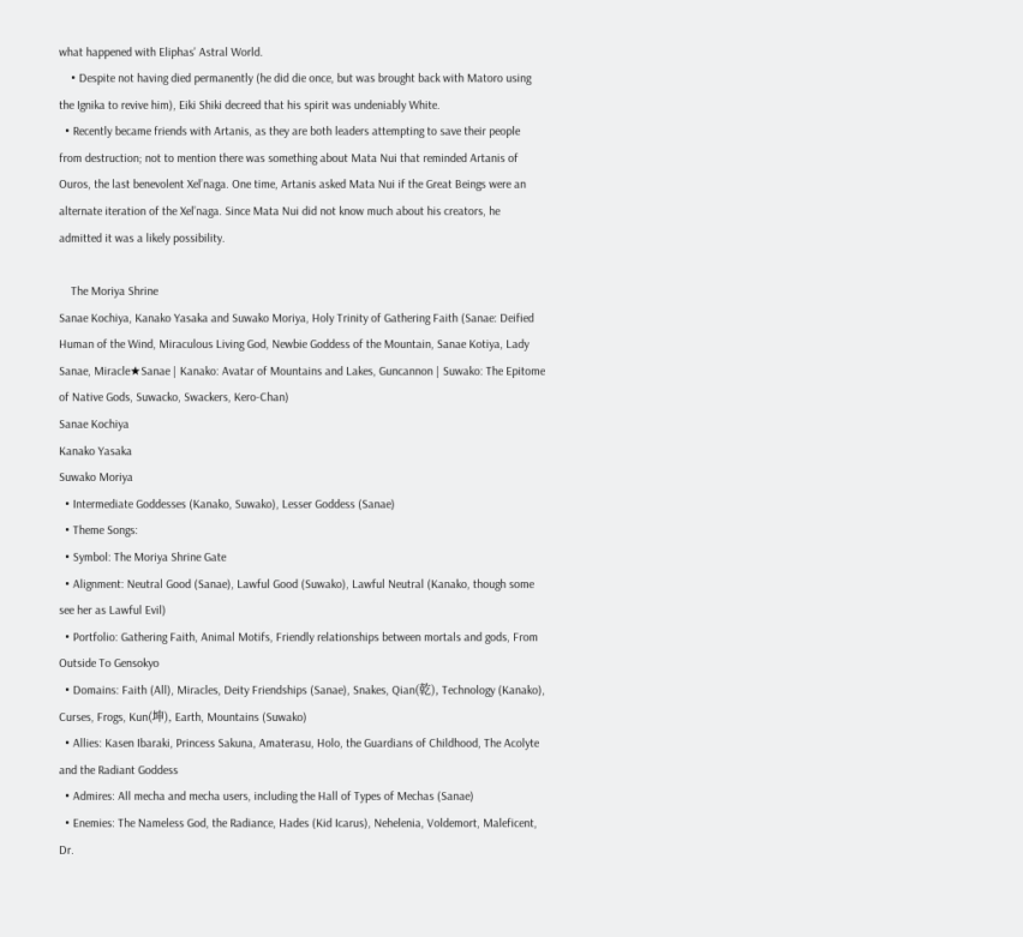what happened with Eliphas' Astral World.
    • Despite not having died permanently (he did die once, but was brought back with Matoro using the Ignika to revive him), Eiki Shiki decreed that his spirit was undeniably White.
  • Recently became friends with Artanis, as they are both leaders attempting to save their people from destruction; not to mention there was something about Mata Nui that reminded Artanis of Ouros, the last benevolent Xel’naga. One time, Artanis asked Mata Nui if the Great Beings were an alternate iteration of the Xel’naga. Since Mata Nui did not know much about his creators, he admitted it was a likely possibility.

    The Moriya Shrine
Sanae Kochiya, Kanako Yasaka and Suwako Moriya, Holy Trinity of Gathering Faith (Sanae: Deified Human of the Wind, Miraculous Living God, Newbie Goddess of the Mountain, Sanae Kotiya, Lady Sanae, Miracle★Sanae | Kanako: Avatar of Mountains and Lakes, Guncannon | Suwako: The Epitome of Native Gods, Suwacko, Swackers, Kero-Chan)
Sanae Kochiya
Kanako Yasaka
Suwako Moriya
  • Intermediate Goddesses (Kanako, Suwako), Lesser Goddess (Sanae)
  • Theme Songs:
  • Symbol: The Moriya Shrine Gate
  • Alignment: Neutral Good (Sanae), Lawful Good (Suwako), Lawful Neutral (Kanako, though some see her as Lawful Evil)
  • Portfolio: Gathering Faith, Animal Motifs, Friendly relationships between mortals and gods, From Outside To Gensokyo
  • Domains: Faith (All), Miracles, Deity Friendships (Sanae), Snakes, Qian(乾), Technology (Kanako), Curses, Frogs, Kun(坤), Earth, Mountains (Suwako)
  • Allies: Kasen Ibaraki, Princess Sakuna, Amaterasu, Holo, the Guardians of Childhood, The Acolyte and the Radiant Goddess
  • Admires: All mecha and mecha users, including the Hall of Types of Mechas (Sanae)
  • Enemies: The Nameless God, the Radiance, Hades (Kid Icarus), Nehelenia, Voldemort, Maleficent, Dr.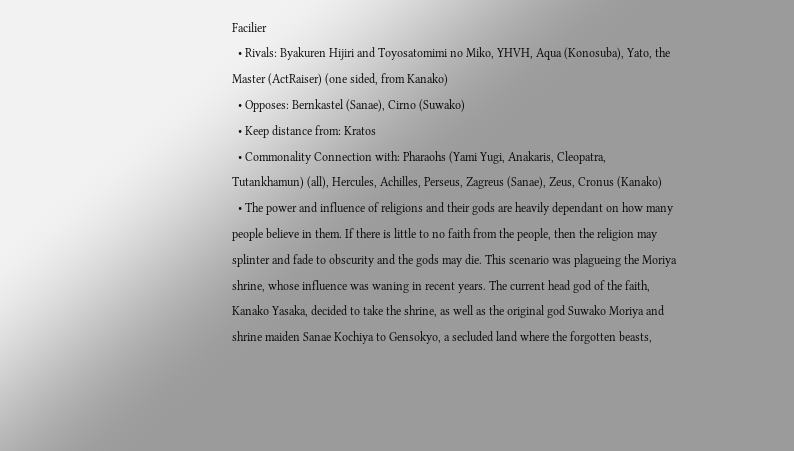Facilier
  • Rivals: Byakuren Hijiri and Toyosatomimi no Miko, YHVH, Aqua (Konosuba), Yato, the Master (ActRaiser) (one sided, from Kanako)
  • Opposes: Bernkastel (Sanae), Cirno (Suwako)
  • Keep distance from: Kratos
  • Commonality Connection with: Pharaohs (Yami Yugi, Anakaris, Cleopatra, Tutankhamun) (all), Hercules, Achilles, Perseus, Zagreus (Sanae), Zeus, Cronus (Kanako)
  • The power and influence of religions and their gods are heavily dependant on how many people believe in them. If there is little to no faith from the people, then the religion may splinter and fade to obscurity and the gods may die. This scenario was plagueing the Moriya shrine, whose influence was waning in recent years. The current head god of the faith, Kanako Yasaka, decided to take the shrine, as well as the original god Suwako Moriya and shrine maiden Sanae Kochiya to Gensokyo, a secluded land where the forgotten beasts,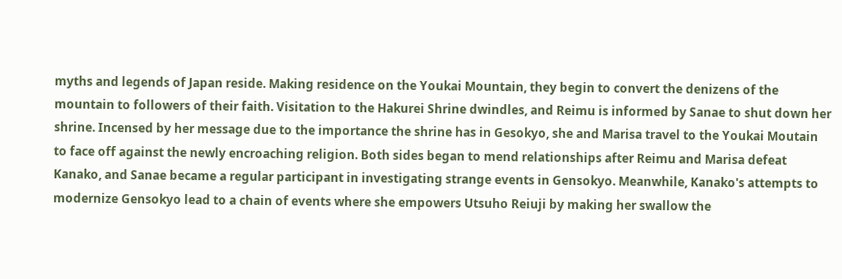myths and legends of Japan reside. Making residence on the Youkai Mountain, they begin to convert the denizens of the mountain to followers of their faith. Visitation to the Hakurei Shrine dwindles, and Reimu is informed by Sanae to shut down her shrine. Incensed by her message due to the importance the shrine has in Gesokyo, she and Marisa travel to the Youkai Moutain to face off against the newly encroaching religion. Both sides began to mend relationships after Reimu and Marisa defeat Kanako, and Sanae became a regular participant in investigating strange events in Gensokyo. Meanwhile, Kanako's attempts to modernize Gensokyo lead to a chain of events where she empowers Utsuho Reiuji by making her swallow the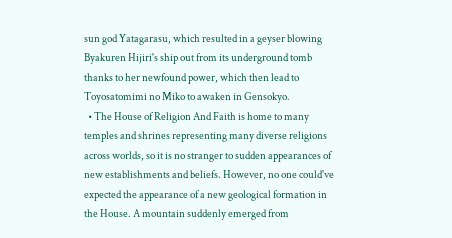sun god Yatagarasu, which resulted in a geyser blowing Byakuren Hijiri's ship out from its underground tomb thanks to her newfound power, which then lead to Toyosatomimi no Miko to awaken in Gensokyo.
  • The House of Religion And Faith is home to many temples and shrines representing many diverse religions across worlds, so it is no stranger to sudden appearances of new establishments and beliefs. However, no one could've expected the appearance of a new geological formation in the House. A mountain suddenly emerged from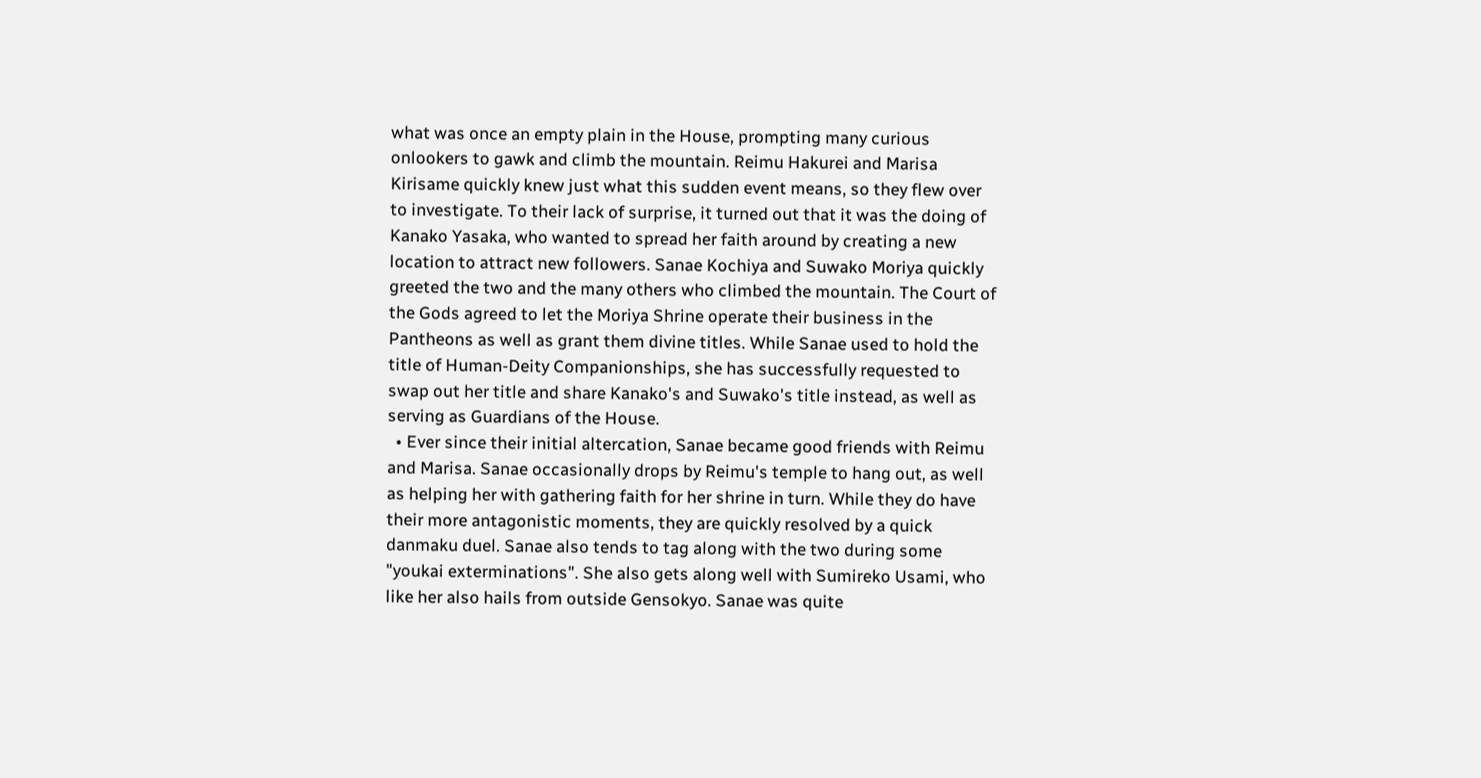what was once an empty plain in the House, prompting many curious onlookers to gawk and climb the mountain. Reimu Hakurei and Marisa Kirisame quickly knew just what this sudden event means, so they flew over to investigate. To their lack of surprise, it turned out that it was the doing of Kanako Yasaka, who wanted to spread her faith around by creating a new location to attract new followers. Sanae Kochiya and Suwako Moriya quickly greeted the two and the many others who climbed the mountain. The Court of the Gods agreed to let the Moriya Shrine operate their business in the Pantheons as well as grant them divine titles. While Sanae used to hold the title of Human-Deity Companionships, she has successfully requested to swap out her title and share Kanako's and Suwako's title instead, as well as serving as Guardians of the House.
  • Ever since their initial altercation, Sanae became good friends with Reimu and Marisa. Sanae occasionally drops by Reimu's temple to hang out, as well as helping her with gathering faith for her shrine in turn. While they do have their more antagonistic moments, they are quickly resolved by a quick danmaku duel. Sanae also tends to tag along with the two during some "youkai exterminations". She also gets along well with Sumireko Usami, who like her also hails from outside Gensokyo. Sanae was quite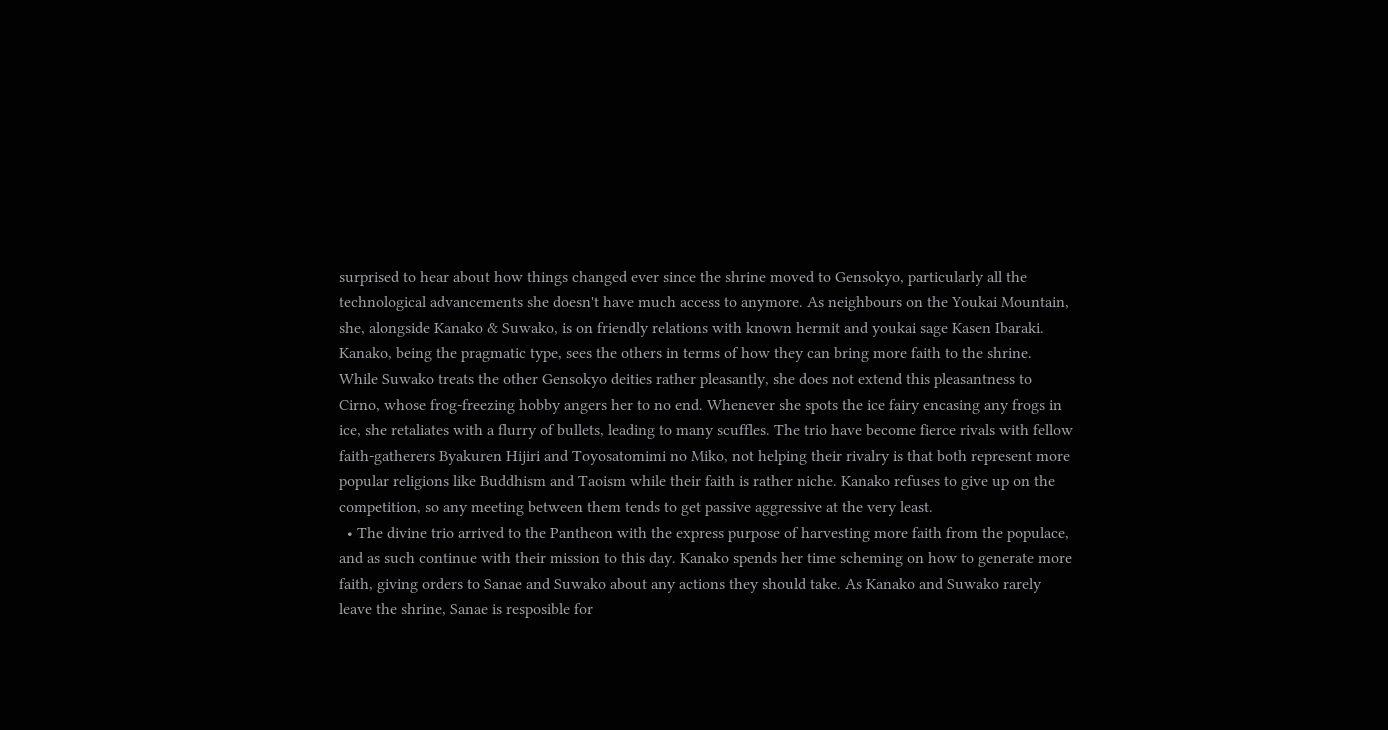surprised to hear about how things changed ever since the shrine moved to Gensokyo, particularly all the technological advancements she doesn't have much access to anymore. As neighbours on the Youkai Mountain, she, alongside Kanako & Suwako, is on friendly relations with known hermit and youkai sage Kasen Ibaraki. Kanako, being the pragmatic type, sees the others in terms of how they can bring more faith to the shrine. While Suwako treats the other Gensokyo deities rather pleasantly, she does not extend this pleasantness to Cirno, whose frog-freezing hobby angers her to no end. Whenever she spots the ice fairy encasing any frogs in ice, she retaliates with a flurry of bullets, leading to many scuffles. The trio have become fierce rivals with fellow faith-gatherers Byakuren Hijiri and Toyosatomimi no Miko, not helping their rivalry is that both represent more popular religions like Buddhism and Taoism while their faith is rather niche. Kanako refuses to give up on the competition, so any meeting between them tends to get passive aggressive at the very least.
  • The divine trio arrived to the Pantheon with the express purpose of harvesting more faith from the populace, and as such continue with their mission to this day. Kanako spends her time scheming on how to generate more faith, giving orders to Sanae and Suwako about any actions they should take. As Kanako and Suwako rarely leave the shrine, Sanae is resposible for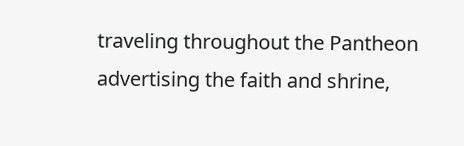traveling throughout the Pantheon advertising the faith and shrine,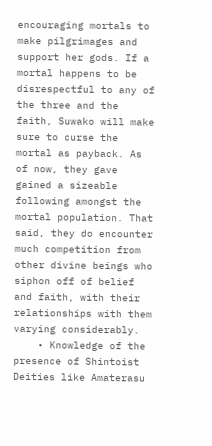encouraging mortals to make pilgrimages and support her gods. If a mortal happens to be disrespectful to any of the three and the faith, Suwako will make sure to curse the mortal as payback. As of now, they gave gained a sizeable following amongst the mortal population. That said, they do encounter much competition from other divine beings who siphon off of belief and faith, with their relationships with them varying considerably.
    • Knowledge of the presence of Shintoist Deities like Amaterasu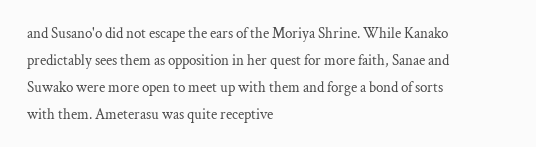and Susano'o did not escape the ears of the Moriya Shrine. While Kanako predictably sees them as opposition in her quest for more faith, Sanae and Suwako were more open to meet up with them and forge a bond of sorts with them. Ameterasu was quite receptive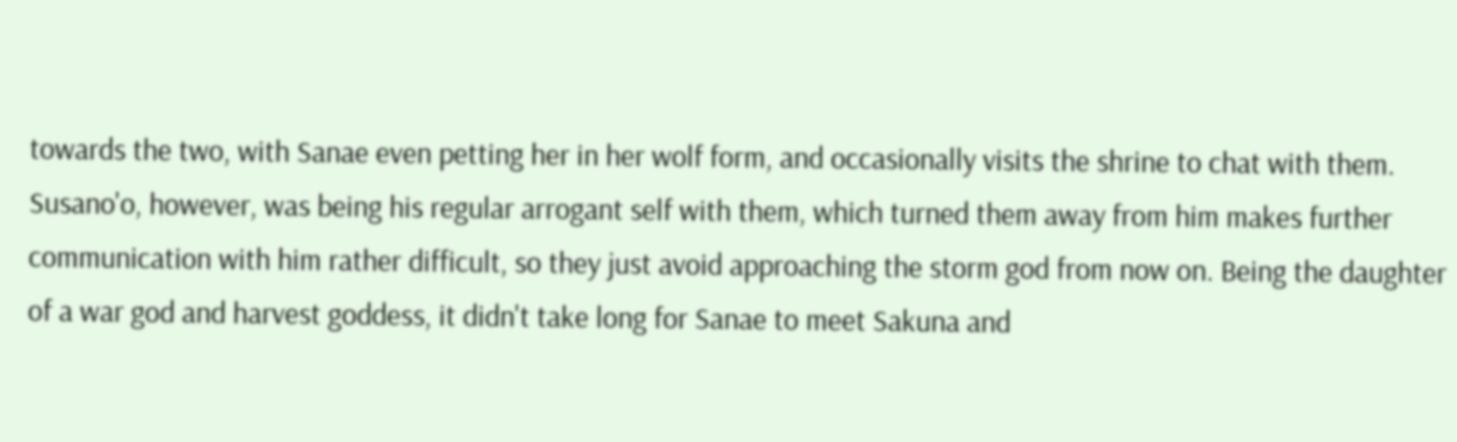towards the two, with Sanae even petting her in her wolf form, and occasionally visits the shrine to chat with them. Susano'o, however, was being his regular arrogant self with them, which turned them away from him makes further communication with him rather difficult, so they just avoid approaching the storm god from now on. Being the daughter of a war god and harvest goddess, it didn't take long for Sanae to meet Sakuna and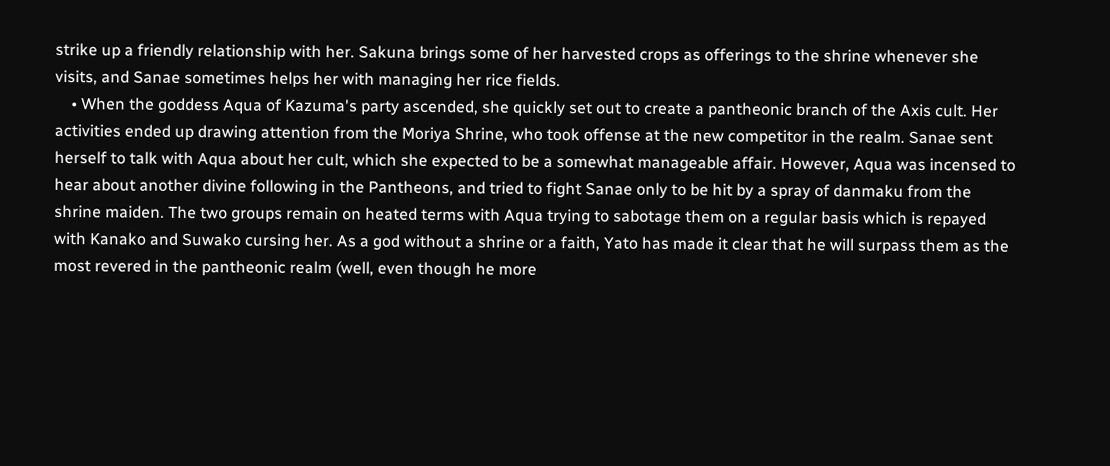strike up a friendly relationship with her. Sakuna brings some of her harvested crops as offerings to the shrine whenever she visits, and Sanae sometimes helps her with managing her rice fields.
    • When the goddess Aqua of Kazuma's party ascended, she quickly set out to create a pantheonic branch of the Axis cult. Her activities ended up drawing attention from the Moriya Shrine, who took offense at the new competitor in the realm. Sanae sent herself to talk with Aqua about her cult, which she expected to be a somewhat manageable affair. However, Aqua was incensed to hear about another divine following in the Pantheons, and tried to fight Sanae only to be hit by a spray of danmaku from the shrine maiden. The two groups remain on heated terms with Aqua trying to sabotage them on a regular basis which is repayed with Kanako and Suwako cursing her. As a god without a shrine or a faith, Yato has made it clear that he will surpass them as the most revered in the pantheonic realm (well, even though he more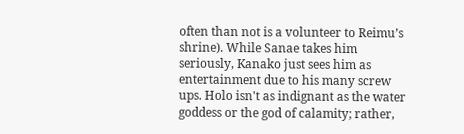often than not is a volunteer to Reimu’s shrine). While Sanae takes him seriously, Kanako just sees him as entertainment due to his many screw ups. Holo isn't as indignant as the water goddess or the god of calamity; rather,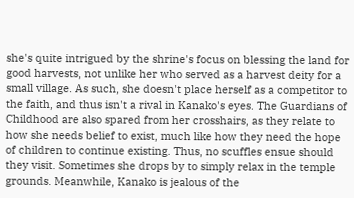she's quite intrigued by the shrine's focus on blessing the land for good harvests, not unlike her who served as a harvest deity for a small village. As such, she doesn't place herself as a competitor to the faith, and thus isn't a rival in Kanako's eyes. The Guardians of Childhood are also spared from her crosshairs, as they relate to how she needs belief to exist, much like how they need the hope of children to continue existing. Thus, no scuffles ensue should they visit. Sometimes she drops by to simply relax in the temple grounds. Meanwhile, Kanako is jealous of the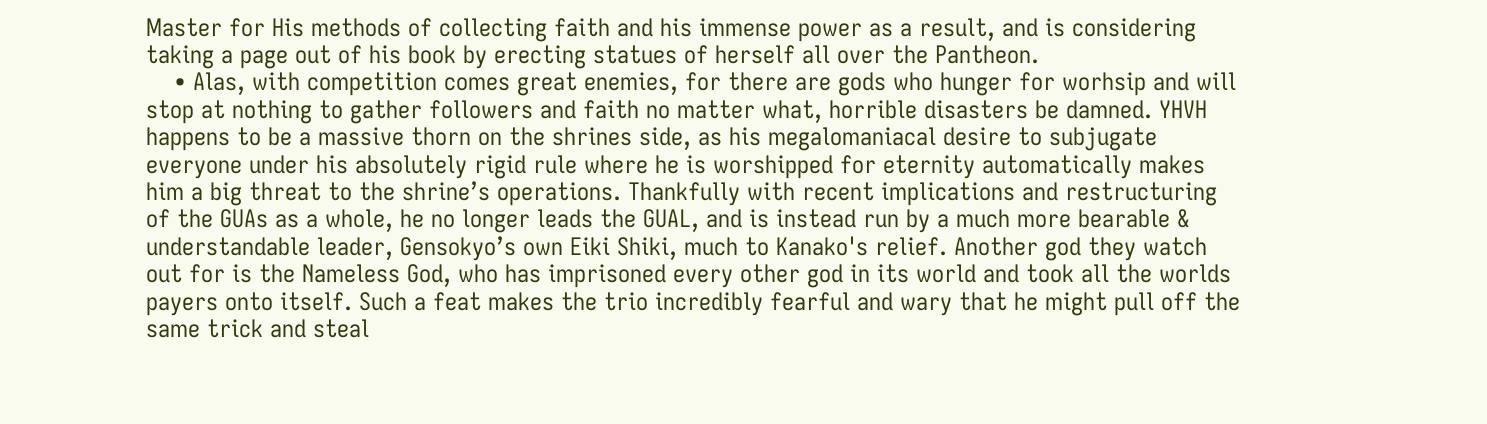Master for His methods of collecting faith and his immense power as a result, and is considering taking a page out of his book by erecting statues of herself all over the Pantheon.
    • Alas, with competition comes great enemies, for there are gods who hunger for worhsip and will stop at nothing to gather followers and faith no matter what, horrible disasters be damned. YHVH happens to be a massive thorn on the shrines side, as his megalomaniacal desire to subjugate everyone under his absolutely rigid rule where he is worshipped for eternity automatically makes him a big threat to the shrine’s operations. Thankfully with recent implications and restructuring of the GUAs as a whole, he no longer leads the GUAL, and is instead run by a much more bearable & understandable leader, Gensokyo’s own Eiki Shiki, much to Kanako's relief. Another god they watch out for is the Nameless God, who has imprisoned every other god in its world and took all the worlds payers onto itself. Such a feat makes the trio incredibly fearful and wary that he might pull off the same trick and steal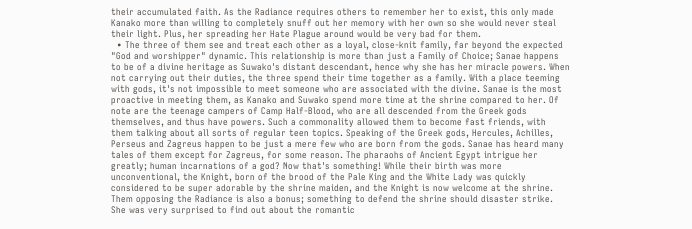their accumulated faith. As the Radiance requires others to remember her to exist, this only made Kanako more than willing to completely snuff out her memory with her own so she would never steal their light. Plus, her spreading her Hate Plague around would be very bad for them.
  • The three of them see and treat each other as a loyal, close-knit family, far beyond the expected "God and worshipper" dynamic. This relationship is more than just a Family of Choice; Sanae happens to be of a divine heritage as Suwako's distant descendant, hence why she has her miracle powers. When not carrying out their duties, the three spend their time together as a family. With a place teeming with gods, it's not impossible to meet someone who are associated with the divine. Sanae is the most proactive in meeting them, as Kanako and Suwako spend more time at the shrine compared to her. Of note are the teenage campers of Camp Half-Blood, who are all descended from the Greek gods themselves, and thus have powers. Such a commonality allowed them to become fast friends, with them talking about all sorts of regular teen topics. Speaking of the Greek gods, Hercules, Achilles, Perseus and Zagreus happen to be just a mere few who are born from the gods. Sanae has heard many tales of them except for Zagreus, for some reason. The pharaohs of Ancient Egypt intrigue her greatly; human incarnations of a god? Now that's something! While their birth was more unconventional, the Knight, born of the brood of the Pale King and the White Lady was quickly considered to be super adorable by the shrine maiden, and the Knight is now welcome at the shrine. Them opposing the Radiance is also a bonus; something to defend the shrine should disaster strike. She was very surprised to find out about the romantic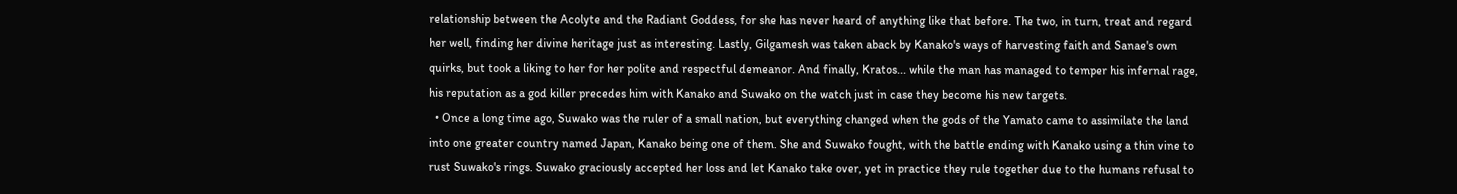relationship between the Acolyte and the Radiant Goddess, for she has never heard of anything like that before. The two, in turn, treat and regard her well, finding her divine heritage just as interesting. Lastly, Gilgamesh was taken aback by Kanako's ways of harvesting faith and Sanae's own quirks, but took a liking to her for her polite and respectful demeanor. And finally, Kratos... while the man has managed to temper his infernal rage, his reputation as a god killer precedes him with Kanako and Suwako on the watch just in case they become his new targets.
  • Once a long time ago, Suwako was the ruler of a small nation, but everything changed when the gods of the Yamato came to assimilate the land into one greater country named Japan, Kanako being one of them. She and Suwako fought, with the battle ending with Kanako using a thin vine to rust Suwako's rings. Suwako graciously accepted her loss and let Kanako take over, yet in practice they rule together due to the humans refusal to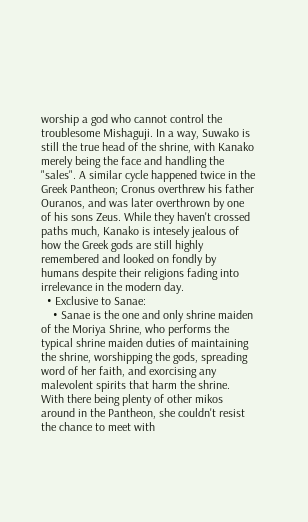worship a god who cannot control the troublesome Mishaguji. In a way, Suwako is still the true head of the shrine, with Kanako merely being the face and handling the "sales". A similar cycle happened twice in the Greek Pantheon; Cronus overthrew his father Ouranos, and was later overthrown by one of his sons Zeus. While they haven't crossed paths much, Kanako is intesely jealous of how the Greek gods are still highly remembered and looked on fondly by humans despite their religions fading into irrelevance in the modern day.
  • Exclusive to Sanae:
    • Sanae is the one and only shrine maiden of the Moriya Shrine, who performs the typical shrine maiden duties of maintaining the shrine, worshipping the gods, spreading word of her faith, and exorcising any malevolent spirits that harm the shrine. With there being plenty of other mikos around in the Pantheon, she couldn't resist the chance to meet with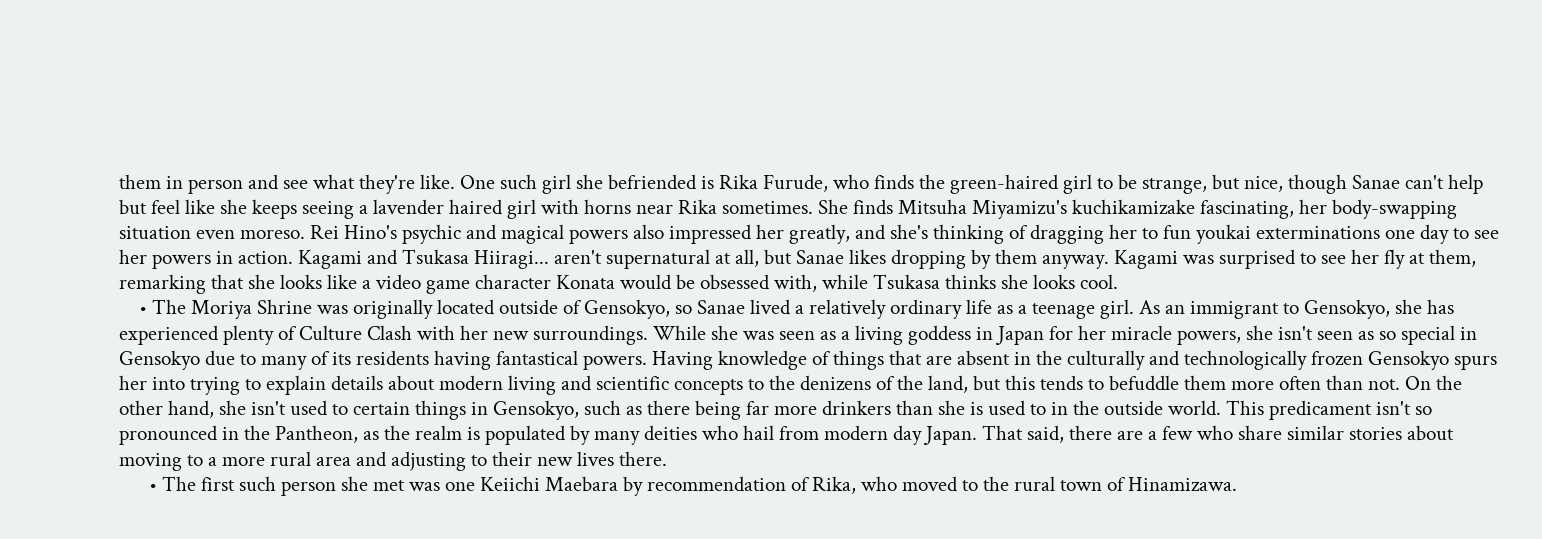them in person and see what they're like. One such girl she befriended is Rika Furude, who finds the green-haired girl to be strange, but nice, though Sanae can't help but feel like she keeps seeing a lavender haired girl with horns near Rika sometimes. She finds Mitsuha Miyamizu's kuchikamizake fascinating, her body-swapping situation even moreso. Rei Hino's psychic and magical powers also impressed her greatly, and she's thinking of dragging her to fun youkai exterminations one day to see her powers in action. Kagami and Tsukasa Hiiragi... aren't supernatural at all, but Sanae likes dropping by them anyway. Kagami was surprised to see her fly at them, remarking that she looks like a video game character Konata would be obsessed with, while Tsukasa thinks she looks cool.
    • The Moriya Shrine was originally located outside of Gensokyo, so Sanae lived a relatively ordinary life as a teenage girl. As an immigrant to Gensokyo, she has experienced plenty of Culture Clash with her new surroundings. While she was seen as a living goddess in Japan for her miracle powers, she isn't seen as so special in Gensokyo due to many of its residents having fantastical powers. Having knowledge of things that are absent in the culturally and technologically frozen Gensokyo spurs her into trying to explain details about modern living and scientific concepts to the denizens of the land, but this tends to befuddle them more often than not. On the other hand, she isn't used to certain things in Gensokyo, such as there being far more drinkers than she is used to in the outside world. This predicament isn't so pronounced in the Pantheon, as the realm is populated by many deities who hail from modern day Japan. That said, there are a few who share similar stories about moving to a more rural area and adjusting to their new lives there.
      • The first such person she met was one Keiichi Maebara by recommendation of Rika, who moved to the rural town of Hinamizawa.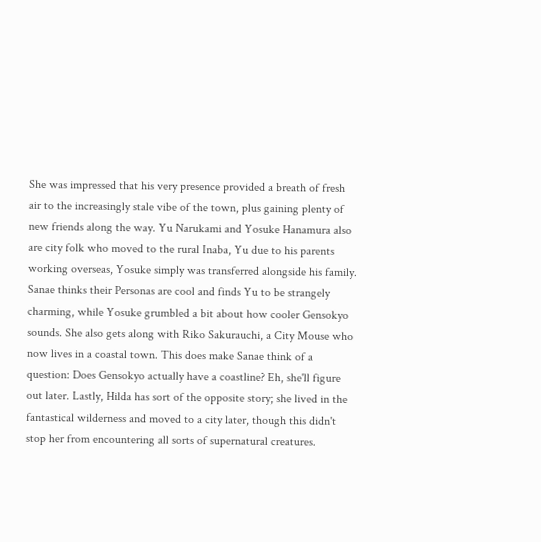She was impressed that his very presence provided a breath of fresh air to the increasingly stale vibe of the town, plus gaining plenty of new friends along the way. Yu Narukami and Yosuke Hanamura also are city folk who moved to the rural Inaba, Yu due to his parents working overseas, Yosuke simply was transferred alongside his family. Sanae thinks their Personas are cool and finds Yu to be strangely charming, while Yosuke grumbled a bit about how cooler Gensokyo sounds. She also gets along with Riko Sakurauchi, a City Mouse who now lives in a coastal town. This does make Sanae think of a question: Does Gensokyo actually have a coastline? Eh, she'll figure out later. Lastly, Hilda has sort of the opposite story; she lived in the fantastical wilderness and moved to a city later, though this didn't stop her from encountering all sorts of supernatural creatures.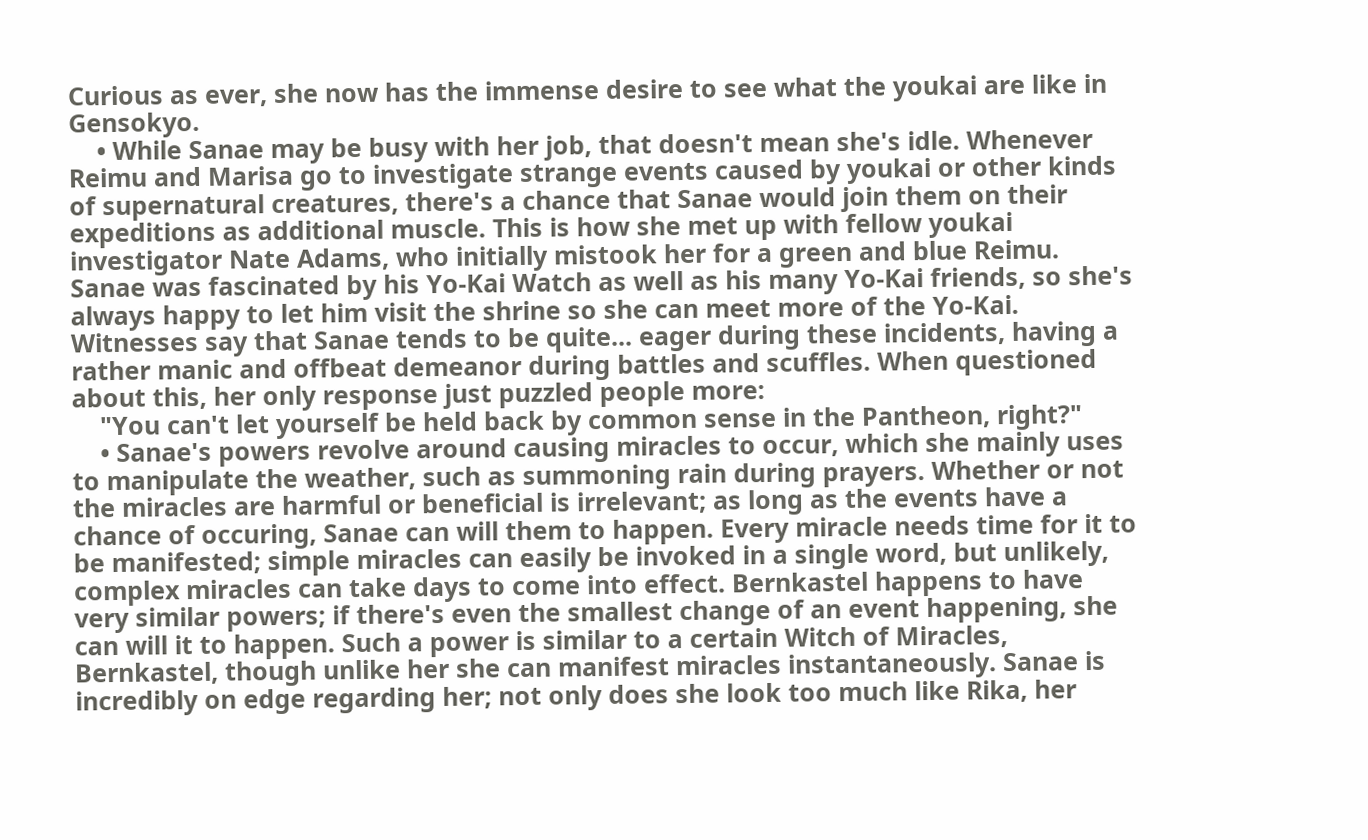Curious as ever, she now has the immense desire to see what the youkai are like in Gensokyo.
    • While Sanae may be busy with her job, that doesn't mean she's idle. Whenever Reimu and Marisa go to investigate strange events caused by youkai or other kinds of supernatural creatures, there's a chance that Sanae would join them on their expeditions as additional muscle. This is how she met up with fellow youkai investigator Nate Adams, who initially mistook her for a green and blue Reimu. Sanae was fascinated by his Yo-Kai Watch as well as his many Yo-Kai friends, so she's always happy to let him visit the shrine so she can meet more of the Yo-Kai. Witnesses say that Sanae tends to be quite... eager during these incidents, having a rather manic and offbeat demeanor during battles and scuffles. When questioned about this, her only response just puzzled people more:
    "You can't let yourself be held back by common sense in the Pantheon, right?"
    • Sanae's powers revolve around causing miracles to occur, which she mainly uses to manipulate the weather, such as summoning rain during prayers. Whether or not the miracles are harmful or beneficial is irrelevant; as long as the events have a chance of occuring, Sanae can will them to happen. Every miracle needs time for it to be manifested; simple miracles can easily be invoked in a single word, but unlikely, complex miracles can take days to come into effect. Bernkastel happens to have very similar powers; if there's even the smallest change of an event happening, she can will it to happen. Such a power is similar to a certain Witch of Miracles, Bernkastel, though unlike her she can manifest miracles instantaneously. Sanae is incredibly on edge regarding her; not only does she look too much like Rika, her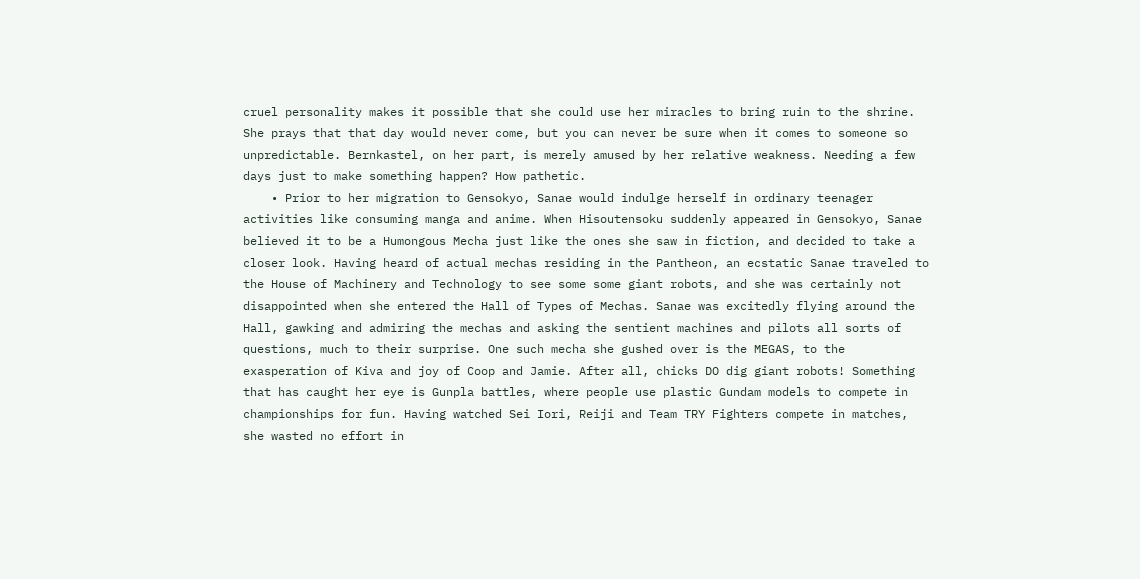cruel personality makes it possible that she could use her miracles to bring ruin to the shrine. She prays that that day would never come, but you can never be sure when it comes to someone so unpredictable. Bernkastel, on her part, is merely amused by her relative weakness. Needing a few days just to make something happen? How pathetic.
    • Prior to her migration to Gensokyo, Sanae would indulge herself in ordinary teenager activities like consuming manga and anime. When Hisoutensoku suddenly appeared in Gensokyo, Sanae believed it to be a Humongous Mecha just like the ones she saw in fiction, and decided to take a closer look. Having heard of actual mechas residing in the Pantheon, an ecstatic Sanae traveled to the House of Machinery and Technology to see some some giant robots, and she was certainly not disappointed when she entered the Hall of Types of Mechas. Sanae was excitedly flying around the Hall, gawking and admiring the mechas and asking the sentient machines and pilots all sorts of questions, much to their surprise. One such mecha she gushed over is the MEGAS, to the exasperation of Kiva and joy of Coop and Jamie. After all, chicks DO dig giant robots! Something that has caught her eye is Gunpla battles, where people use plastic Gundam models to compete in championships for fun. Having watched Sei Iori, Reiji and Team TRY Fighters compete in matches, she wasted no effort in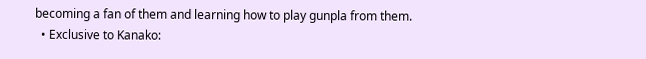becoming a fan of them and learning how to play gunpla from them.
  • Exclusive to Kanako: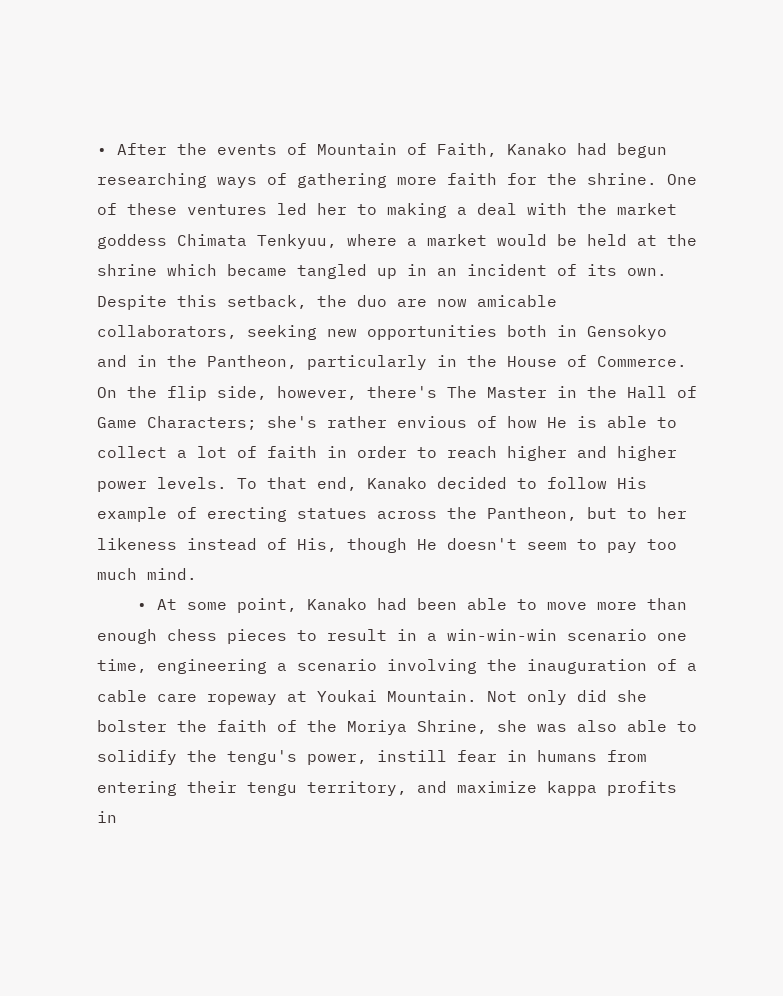• After the events of Mountain of Faith, Kanako had begun researching ways of gathering more faith for the shrine. One of these ventures led her to making a deal with the market goddess Chimata Tenkyuu, where a market would be held at the shrine which became tangled up in an incident of its own. Despite this setback, the duo are now amicable collaborators, seeking new opportunities both in Gensokyo and in the Pantheon, particularly in the House of Commerce. On the flip side, however, there's The Master in the Hall of Game Characters; she's rather envious of how He is able to collect a lot of faith in order to reach higher and higher power levels. To that end, Kanako decided to follow His example of erecting statues across the Pantheon, but to her likeness instead of His, though He doesn't seem to pay too much mind.
    • At some point, Kanako had been able to move more than enough chess pieces to result in a win-win-win scenario one time, engineering a scenario involving the inauguration of a cable care ropeway at Youkai Mountain. Not only did she bolster the faith of the Moriya Shrine, she was also able to solidify the tengu's power, instill fear in humans from entering their tengu territory, and maximize kappa profits in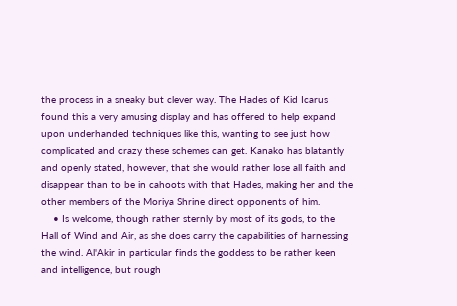the process in a sneaky but clever way. The Hades of Kid Icarus found this a very amusing display and has offered to help expand upon underhanded techniques like this, wanting to see just how complicated and crazy these schemes can get. Kanako has blatantly and openly stated, however, that she would rather lose all faith and disappear than to be in cahoots with that Hades, making her and the other members of the Moriya Shrine direct opponents of him.
    • Is welcome, though rather sternly by most of its gods, to the Hall of Wind and Air, as she does carry the capabilities of harnessing the wind. Al'Akir in particular finds the goddess to be rather keen and intelligence, but rough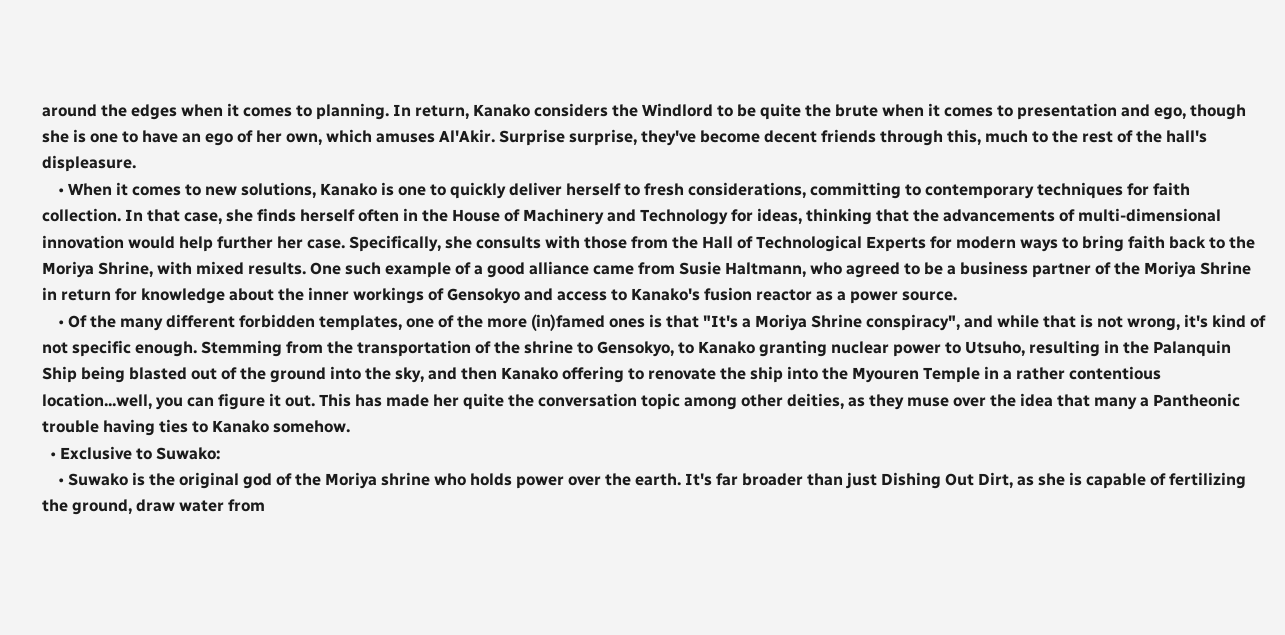around the edges when it comes to planning. In return, Kanako considers the Windlord to be quite the brute when it comes to presentation and ego, though she is one to have an ego of her own, which amuses Al'Akir. Surprise surprise, they've become decent friends through this, much to the rest of the hall's displeasure.
    • When it comes to new solutions, Kanako is one to quickly deliver herself to fresh considerations, committing to contemporary techniques for faith collection. In that case, she finds herself often in the House of Machinery and Technology for ideas, thinking that the advancements of multi-dimensional innovation would help further her case. Specifically, she consults with those from the Hall of Technological Experts for modern ways to bring faith back to the Moriya Shrine, with mixed results. One such example of a good alliance came from Susie Haltmann, who agreed to be a business partner of the Moriya Shrine in return for knowledge about the inner workings of Gensokyo and access to Kanako's fusion reactor as a power source.
    • Of the many different forbidden templates, one of the more (in)famed ones is that "It's a Moriya Shrine conspiracy", and while that is not wrong, it's kind of not specific enough. Stemming from the transportation of the shrine to Gensokyo, to Kanako granting nuclear power to Utsuho, resulting in the Palanquin Ship being blasted out of the ground into the sky, and then Kanako offering to renovate the ship into the Myouren Temple in a rather contentious location...well, you can figure it out. This has made her quite the conversation topic among other deities, as they muse over the idea that many a Pantheonic trouble having ties to Kanako somehow.
  • Exclusive to Suwako:
    • Suwako is the original god of the Moriya shrine who holds power over the earth. It's far broader than just Dishing Out Dirt, as she is capable of fertilizing the ground, draw water from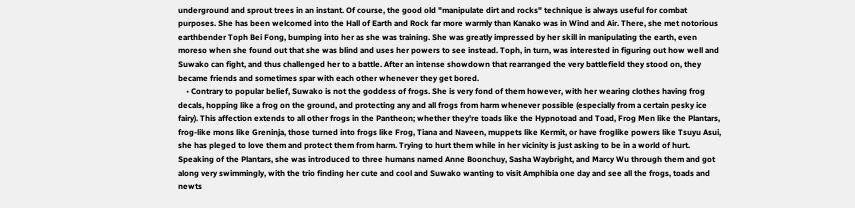underground and sprout trees in an instant. Of course, the good old "manipulate dirt and rocks" technique is always useful for combat purposes. She has been welcomed into the Hall of Earth and Rock far more warmly than Kanako was in Wind and Air. There, she met notorious earthbender Toph Bei Fong, bumping into her as she was training. She was greatly impressed by her skill in manipulating the earth, even moreso when she found out that she was blind and uses her powers to see instead. Toph, in turn, was interested in figuring out how well and Suwako can fight, and thus challenged her to a battle. After an intense showdown that rearranged the very battlefield they stood on, they became friends and sometimes spar with each other whenever they get bored.
    • Contrary to popular belief, Suwako is not the goddess of frogs. She is very fond of them however, with her wearing clothes having frog decals, hopping like a frog on the ground, and protecting any and all frogs from harm whenever possible (especially from a certain pesky ice fairy). This affection extends to all other frogs in the Pantheon; whether they're toads like the Hypnotoad and Toad, Frog Men like the Plantars, frog-like mons like Greninja, those turned into frogs like Frog, Tiana and Naveen, muppets like Kermit, or have froglike powers like Tsuyu Asui, she has pleged to love them and protect them from harm. Trying to hurt them while in her vicinity is just asking to be in a world of hurt. Speaking of the Plantars, she was introduced to three humans named Anne Boonchuy, Sasha Waybright, and Marcy Wu through them and got along very swimmingly, with the trio finding her cute and cool and Suwako wanting to visit Amphibia one day and see all the frogs, toads and newts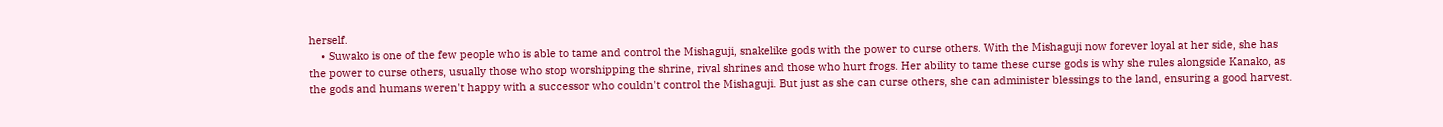herself.
    • Suwako is one of the few people who is able to tame and control the Mishaguji, snakelike gods with the power to curse others. With the Mishaguji now forever loyal at her side, she has the power to curse others, usually those who stop worshipping the shrine, rival shrines and those who hurt frogs. Her ability to tame these curse gods is why she rules alongside Kanako, as the gods and humans weren't happy with a successor who couldn't control the Mishaguji. But just as she can curse others, she can administer blessings to the land, ensuring a good harvest.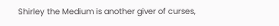Shirley the Medium is another giver of curses,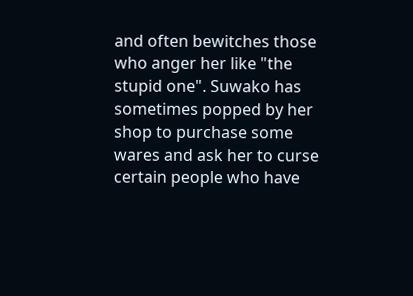and often bewitches those who anger her like "the stupid one". Suwako has sometimes popped by her shop to purchase some wares and ask her to curse certain people who have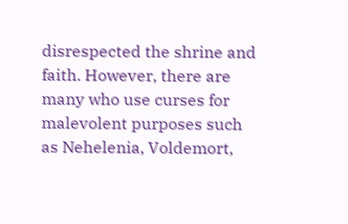disrespected the shrine and faith. However, there are many who use curses for malevolent purposes such as Nehelenia, Voldemort,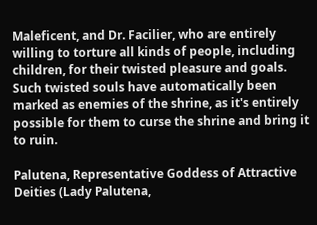Maleficent, and Dr. Facilier, who are entirely willing to torture all kinds of people, including children, for their twisted pleasure and goals. Such twisted souls have automatically been marked as enemies of the shrine, as it's entirely possible for them to curse the shrine and bring it to ruin.

Palutena, Representative Goddess of Attractive Deities (Lady Palutena,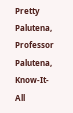Pretty Palutena, Professor Palutena, Know-It-All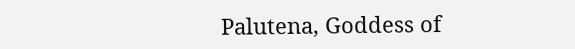Palutena, Goddess of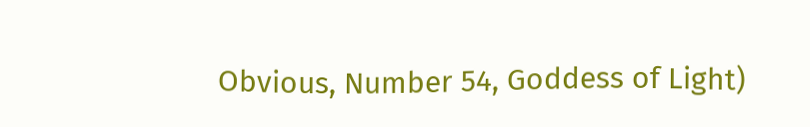Obvious, Number 54, Goddess of Light)